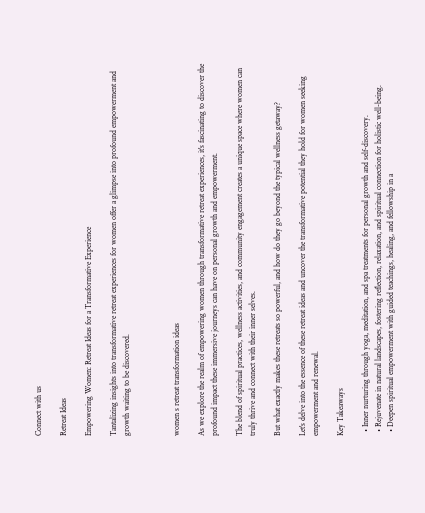Connect with us

Retreat Ideas

Empowering Women: Retreat Ideas for a Transformative Experience

Tantalizing insights into transformative retreat experiences for women offer a glimpse into profound empowerment and growth waiting to be discovered.



women s retreat transformation ideas

As we explore the realm of empowering women through transformative retreat experiences, it's fascinating to discover the profound impact these immersive journeys can have on personal growth and empowerment.

The blend of spiritual practices, wellness activities, and community engagement creates a unique space where women can truly thrive and connect with their inner selves.

But what exactly makes these retreats so powerful, and how do they go beyond the typical wellness getaway?

Let's delve into the essence of these retreat ideas and uncover the transformative potential they hold for women seeking empowerment and renewal.

Key Takeaways

  • Inner nurturing through yoga, meditation, and spa treatments for personal growth and self-discovery.
  • Rejuvenate in natural landscapes, fostering reflection, relaxation, and spiritual connection for holistic well-being.
  • Deepen spiritual empowerment with guided teachings, healing, and fellowship in a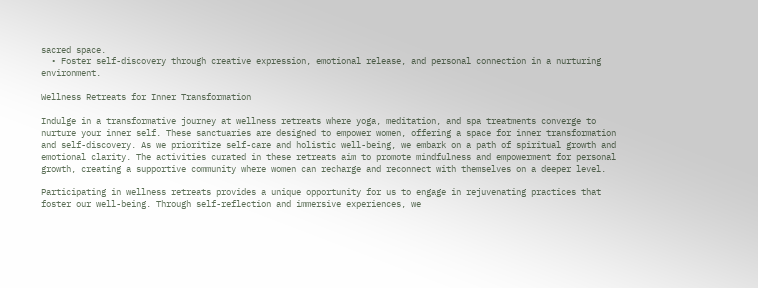sacred space.
  • Foster self-discovery through creative expression, emotional release, and personal connection in a nurturing environment.

Wellness Retreats for Inner Transformation

Indulge in a transformative journey at wellness retreats where yoga, meditation, and spa treatments converge to nurture your inner self. These sanctuaries are designed to empower women, offering a space for inner transformation and self-discovery. As we prioritize self-care and holistic well-being, we embark on a path of spiritual growth and emotional clarity. The activities curated in these retreats aim to promote mindfulness and empowerment for personal growth, creating a supportive community where women can recharge and reconnect with themselves on a deeper level.

Participating in wellness retreats provides a unique opportunity for us to engage in rejuvenating practices that foster our well-being. Through self-reflection and immersive experiences, we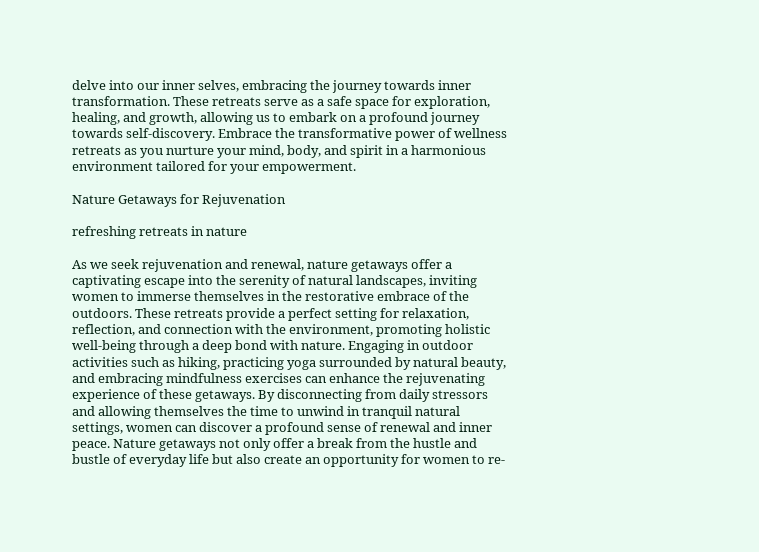delve into our inner selves, embracing the journey towards inner transformation. These retreats serve as a safe space for exploration, healing, and growth, allowing us to embark on a profound journey towards self-discovery. Embrace the transformative power of wellness retreats as you nurture your mind, body, and spirit in a harmonious environment tailored for your empowerment.

Nature Getaways for Rejuvenation

refreshing retreats in nature

As we seek rejuvenation and renewal, nature getaways offer a captivating escape into the serenity of natural landscapes, inviting women to immerse themselves in the restorative embrace of the outdoors. These retreats provide a perfect setting for relaxation, reflection, and connection with the environment, promoting holistic well-being through a deep bond with nature. Engaging in outdoor activities such as hiking, practicing yoga surrounded by natural beauty, and embracing mindfulness exercises can enhance the rejuvenating experience of these getaways. By disconnecting from daily stressors and allowing themselves the time to unwind in tranquil natural settings, women can discover a profound sense of renewal and inner peace. Nature getaways not only offer a break from the hustle and bustle of everyday life but also create an opportunity for women to re-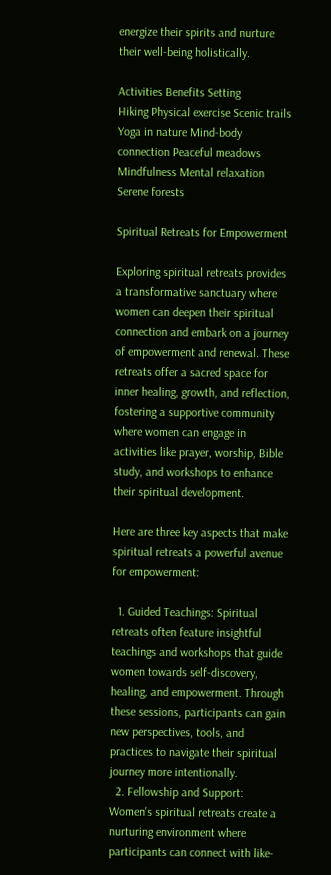energize their spirits and nurture their well-being holistically.

Activities Benefits Setting
Hiking Physical exercise Scenic trails
Yoga in nature Mind-body connection Peaceful meadows
Mindfulness Mental relaxation Serene forests

Spiritual Retreats for Empowerment

Exploring spiritual retreats provides a transformative sanctuary where women can deepen their spiritual connection and embark on a journey of empowerment and renewal. These retreats offer a sacred space for inner healing, growth, and reflection, fostering a supportive community where women can engage in activities like prayer, worship, Bible study, and workshops to enhance their spiritual development.

Here are three key aspects that make spiritual retreats a powerful avenue for empowerment:

  1. Guided Teachings: Spiritual retreats often feature insightful teachings and workshops that guide women towards self-discovery, healing, and empowerment. Through these sessions, participants can gain new perspectives, tools, and practices to navigate their spiritual journey more intentionally.
  2. Fellowship and Support: Women's spiritual retreats create a nurturing environment where participants can connect with like-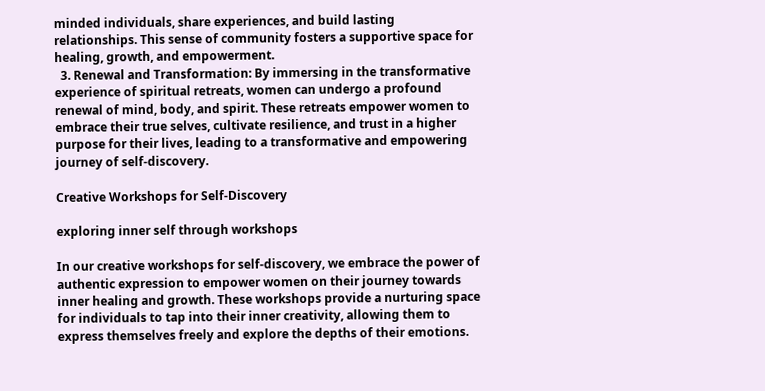minded individuals, share experiences, and build lasting relationships. This sense of community fosters a supportive space for healing, growth, and empowerment.
  3. Renewal and Transformation: By immersing in the transformative experience of spiritual retreats, women can undergo a profound renewal of mind, body, and spirit. These retreats empower women to embrace their true selves, cultivate resilience, and trust in a higher purpose for their lives, leading to a transformative and empowering journey of self-discovery.

Creative Workshops for Self-Discovery

exploring inner self through workshops

In our creative workshops for self-discovery, we embrace the power of authentic expression to empower women on their journey towards inner healing and growth. These workshops provide a nurturing space for individuals to tap into their inner creativity, allowing them to express themselves freely and explore the depths of their emotions.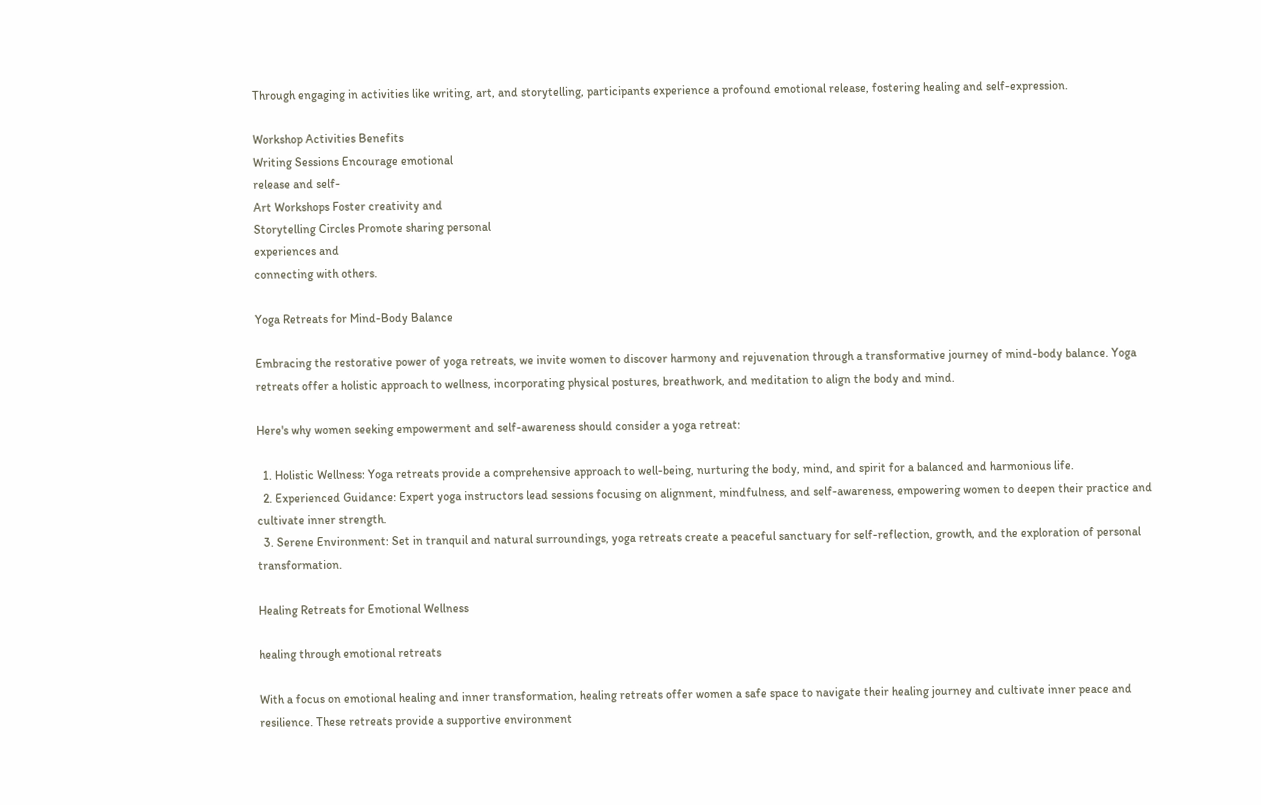Through engaging in activities like writing, art, and storytelling, participants experience a profound emotional release, fostering healing and self-expression.

Workshop Activities Benefits
Writing Sessions Encourage emotional
release and self-
Art Workshops Foster creativity and
Storytelling Circles Promote sharing personal
experiences and
connecting with others.

Yoga Retreats for Mind-Body Balance

Embracing the restorative power of yoga retreats, we invite women to discover harmony and rejuvenation through a transformative journey of mind-body balance. Yoga retreats offer a holistic approach to wellness, incorporating physical postures, breathwork, and meditation to align the body and mind.

Here's why women seeking empowerment and self-awareness should consider a yoga retreat:

  1. Holistic Wellness: Yoga retreats provide a comprehensive approach to well-being, nurturing the body, mind, and spirit for a balanced and harmonious life.
  2. Experienced Guidance: Expert yoga instructors lead sessions focusing on alignment, mindfulness, and self-awareness, empowering women to deepen their practice and cultivate inner strength.
  3. Serene Environment: Set in tranquil and natural surroundings, yoga retreats create a peaceful sanctuary for self-reflection, growth, and the exploration of personal transformation.

Healing Retreats for Emotional Wellness

healing through emotional retreats

With a focus on emotional healing and inner transformation, healing retreats offer women a safe space to navigate their healing journey and cultivate inner peace and resilience. These retreats provide a supportive environment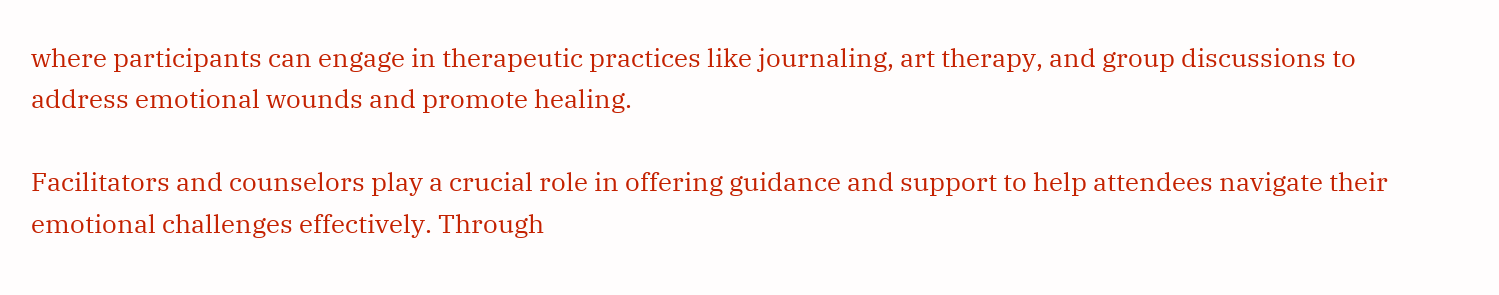where participants can engage in therapeutic practices like journaling, art therapy, and group discussions to address emotional wounds and promote healing.

Facilitators and counselors play a crucial role in offering guidance and support to help attendees navigate their emotional challenges effectively. Through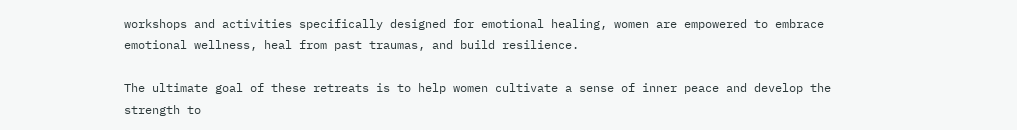workshops and activities specifically designed for emotional healing, women are empowered to embrace emotional wellness, heal from past traumas, and build resilience.

The ultimate goal of these retreats is to help women cultivate a sense of inner peace and develop the strength to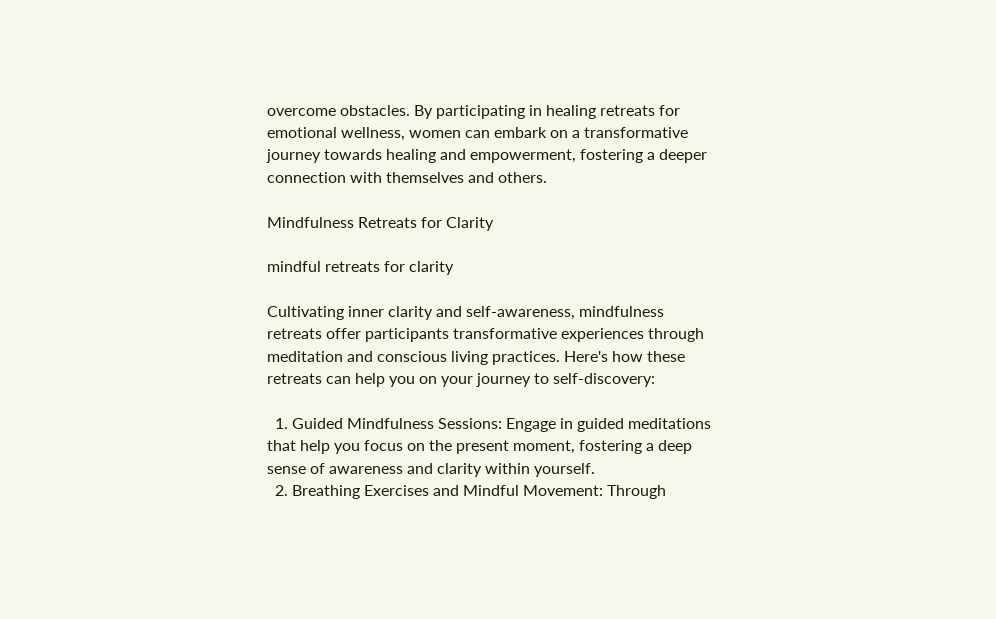overcome obstacles. By participating in healing retreats for emotional wellness, women can embark on a transformative journey towards healing and empowerment, fostering a deeper connection with themselves and others.

Mindfulness Retreats for Clarity

mindful retreats for clarity

Cultivating inner clarity and self-awareness, mindfulness retreats offer participants transformative experiences through meditation and conscious living practices. Here's how these retreats can help you on your journey to self-discovery:

  1. Guided Mindfulness Sessions: Engage in guided meditations that help you focus on the present moment, fostering a deep sense of awareness and clarity within yourself.
  2. Breathing Exercises and Mindful Movement: Through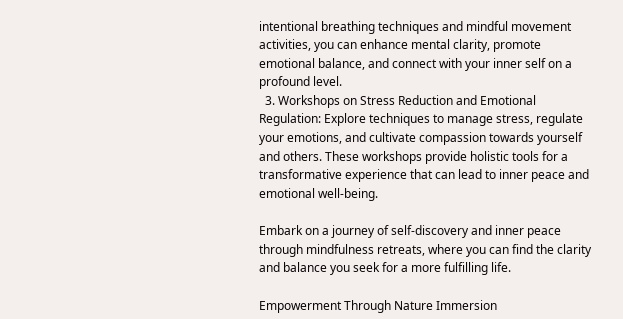intentional breathing techniques and mindful movement activities, you can enhance mental clarity, promote emotional balance, and connect with your inner self on a profound level.
  3. Workshops on Stress Reduction and Emotional Regulation: Explore techniques to manage stress, regulate your emotions, and cultivate compassion towards yourself and others. These workshops provide holistic tools for a transformative experience that can lead to inner peace and emotional well-being.

Embark on a journey of self-discovery and inner peace through mindfulness retreats, where you can find the clarity and balance you seek for a more fulfilling life.

Empowerment Through Nature Immersion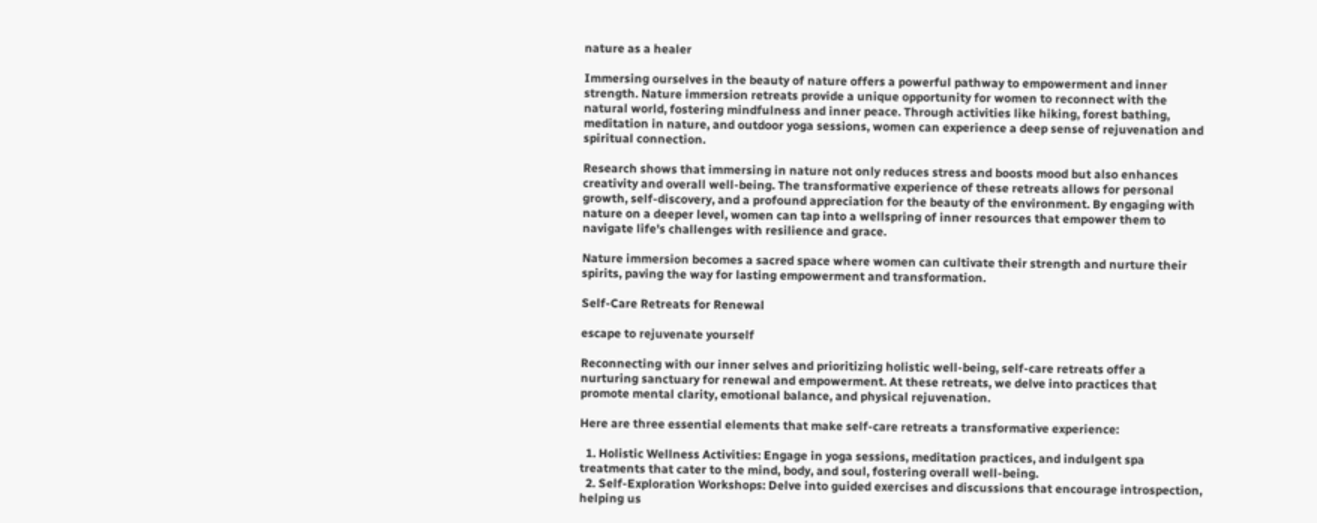nature as a healer

Immersing ourselves in the beauty of nature offers a powerful pathway to empowerment and inner strength. Nature immersion retreats provide a unique opportunity for women to reconnect with the natural world, fostering mindfulness and inner peace. Through activities like hiking, forest bathing, meditation in nature, and outdoor yoga sessions, women can experience a deep sense of rejuvenation and spiritual connection.

Research shows that immersing in nature not only reduces stress and boosts mood but also enhances creativity and overall well-being. The transformative experience of these retreats allows for personal growth, self-discovery, and a profound appreciation for the beauty of the environment. By engaging with nature on a deeper level, women can tap into a wellspring of inner resources that empower them to navigate life's challenges with resilience and grace.

Nature immersion becomes a sacred space where women can cultivate their strength and nurture their spirits, paving the way for lasting empowerment and transformation.

Self-Care Retreats for Renewal

escape to rejuvenate yourself

Reconnecting with our inner selves and prioritizing holistic well-being, self-care retreats offer a nurturing sanctuary for renewal and empowerment. At these retreats, we delve into practices that promote mental clarity, emotional balance, and physical rejuvenation.

Here are three essential elements that make self-care retreats a transformative experience:

  1. Holistic Wellness Activities: Engage in yoga sessions, meditation practices, and indulgent spa treatments that cater to the mind, body, and soul, fostering overall well-being.
  2. Self-Exploration Workshops: Delve into guided exercises and discussions that encourage introspection, helping us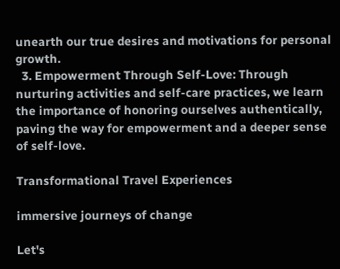unearth our true desires and motivations for personal growth.
  3. Empowerment Through Self-Love: Through nurturing activities and self-care practices, we learn the importance of honoring ourselves authentically, paving the way for empowerment and a deeper sense of self-love.

Transformational Travel Experiences

immersive journeys of change

Let's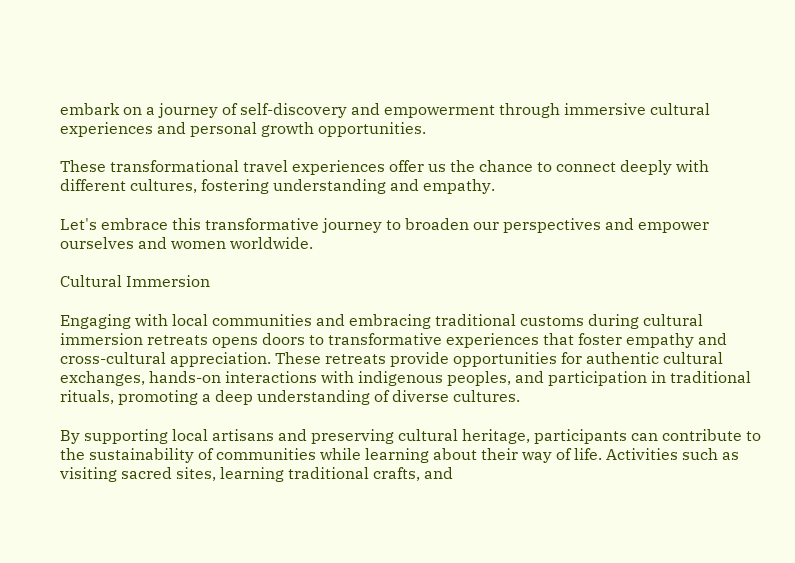embark on a journey of self-discovery and empowerment through immersive cultural experiences and personal growth opportunities.

These transformational travel experiences offer us the chance to connect deeply with different cultures, fostering understanding and empathy.

Let's embrace this transformative journey to broaden our perspectives and empower ourselves and women worldwide.

Cultural Immersion

Engaging with local communities and embracing traditional customs during cultural immersion retreats opens doors to transformative experiences that foster empathy and cross-cultural appreciation. These retreats provide opportunities for authentic cultural exchanges, hands-on interactions with indigenous peoples, and participation in traditional rituals, promoting a deep understanding of diverse cultures.

By supporting local artisans and preserving cultural heritage, participants can contribute to the sustainability of communities while learning about their way of life. Activities such as visiting sacred sites, learning traditional crafts, and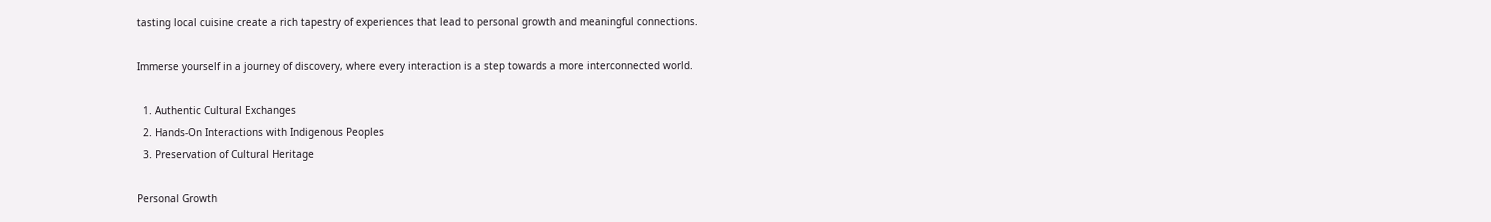tasting local cuisine create a rich tapestry of experiences that lead to personal growth and meaningful connections.

Immerse yourself in a journey of discovery, where every interaction is a step towards a more interconnected world.

  1. Authentic Cultural Exchanges
  2. Hands-On Interactions with Indigenous Peoples
  3. Preservation of Cultural Heritage

Personal Growth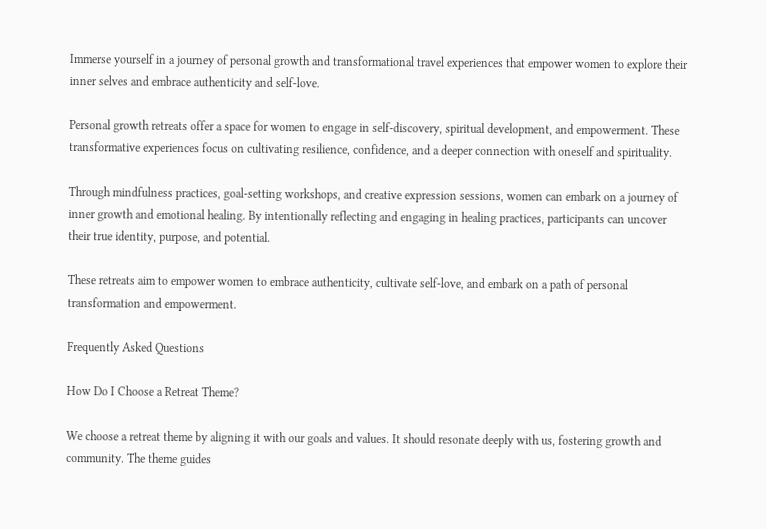Immerse yourself in a journey of personal growth and transformational travel experiences that empower women to explore their inner selves and embrace authenticity and self-love.

Personal growth retreats offer a space for women to engage in self-discovery, spiritual development, and empowerment. These transformative experiences focus on cultivating resilience, confidence, and a deeper connection with oneself and spirituality.

Through mindfulness practices, goal-setting workshops, and creative expression sessions, women can embark on a journey of inner growth and emotional healing. By intentionally reflecting and engaging in healing practices, participants can uncover their true identity, purpose, and potential.

These retreats aim to empower women to embrace authenticity, cultivate self-love, and embark on a path of personal transformation and empowerment.

Frequently Asked Questions

How Do I Choose a Retreat Theme?

We choose a retreat theme by aligning it with our goals and values. It should resonate deeply with us, fostering growth and community. The theme guides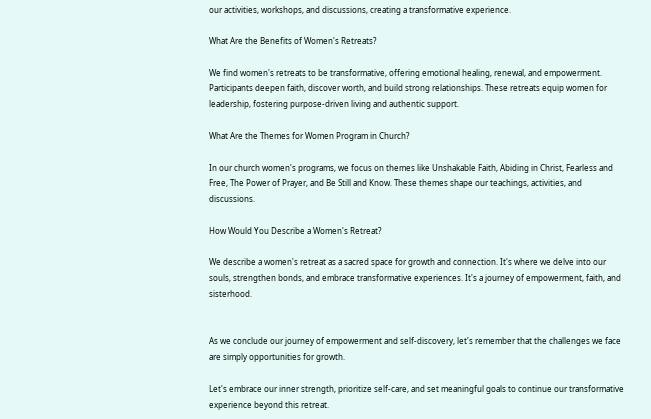our activities, workshops, and discussions, creating a transformative experience.

What Are the Benefits of Women's Retreats?

We find women's retreats to be transformative, offering emotional healing, renewal, and empowerment. Participants deepen faith, discover worth, and build strong relationships. These retreats equip women for leadership, fostering purpose-driven living and authentic support.

What Are the Themes for Women Program in Church?

In our church women's programs, we focus on themes like Unshakable Faith, Abiding in Christ, Fearless and Free, The Power of Prayer, and Be Still and Know. These themes shape our teachings, activities, and discussions.

How Would You Describe a Women's Retreat?

We describe a women's retreat as a sacred space for growth and connection. It's where we delve into our souls, strengthen bonds, and embrace transformative experiences. It's a journey of empowerment, faith, and sisterhood.


As we conclude our journey of empowerment and self-discovery, let's remember that the challenges we face are simply opportunities for growth.

Let's embrace our inner strength, prioritize self-care, and set meaningful goals to continue our transformative experience beyond this retreat.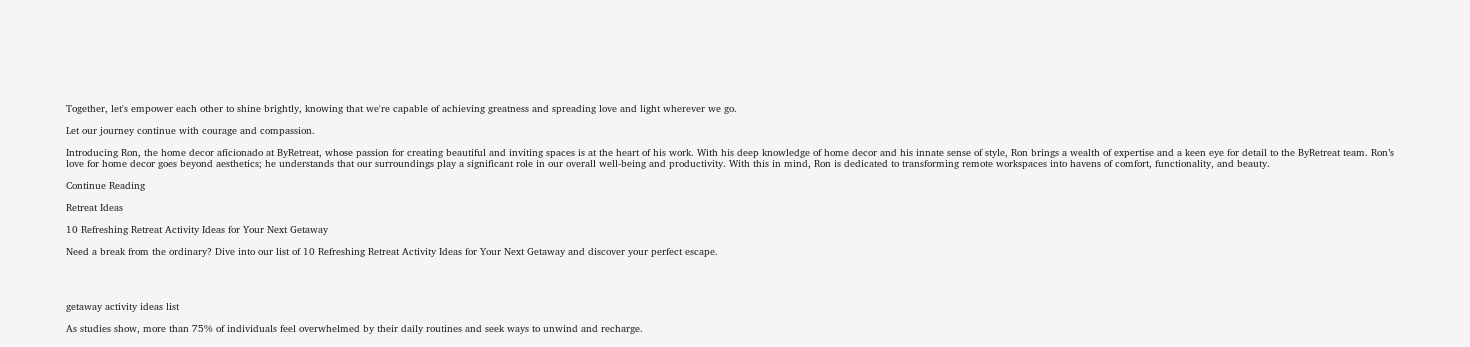Together, let's empower each other to shine brightly, knowing that we're capable of achieving greatness and spreading love and light wherever we go.

Let our journey continue with courage and compassion.

Introducing Ron, the home decor aficionado at ByRetreat, whose passion for creating beautiful and inviting spaces is at the heart of his work. With his deep knowledge of home decor and his innate sense of style, Ron brings a wealth of expertise and a keen eye for detail to the ByRetreat team. Ron’s love for home decor goes beyond aesthetics; he understands that our surroundings play a significant role in our overall well-being and productivity. With this in mind, Ron is dedicated to transforming remote workspaces into havens of comfort, functionality, and beauty.

Continue Reading

Retreat Ideas

10 Refreshing Retreat Activity Ideas for Your Next Getaway

Need a break from the ordinary? Dive into our list of 10 Refreshing Retreat Activity Ideas for Your Next Getaway and discover your perfect escape.




getaway activity ideas list

As studies show, more than 75% of individuals feel overwhelmed by their daily routines and seek ways to unwind and recharge.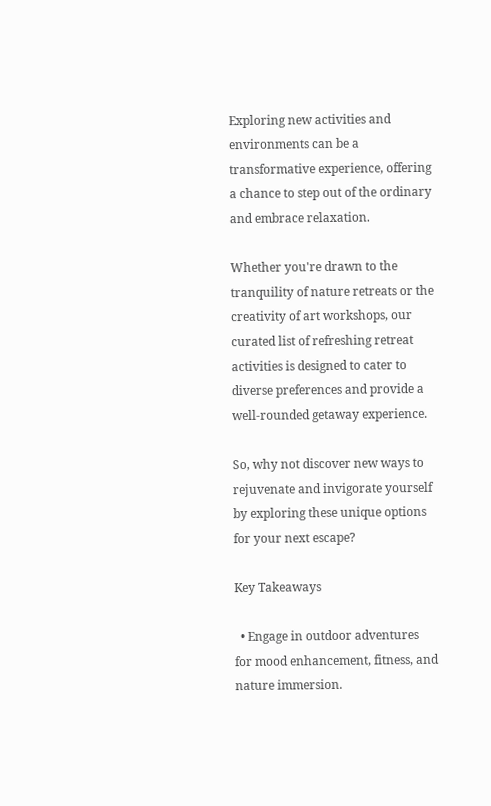Exploring new activities and environments can be a transformative experience, offering a chance to step out of the ordinary and embrace relaxation.

Whether you're drawn to the tranquility of nature retreats or the creativity of art workshops, our curated list of refreshing retreat activities is designed to cater to diverse preferences and provide a well-rounded getaway experience.

So, why not discover new ways to rejuvenate and invigorate yourself by exploring these unique options for your next escape?

Key Takeaways

  • Engage in outdoor adventures for mood enhancement, fitness, and nature immersion.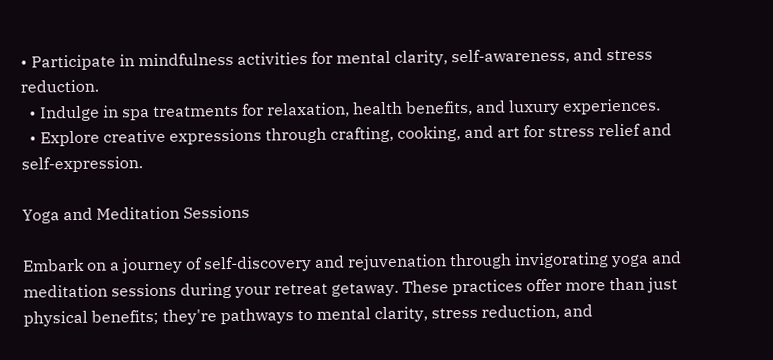• Participate in mindfulness activities for mental clarity, self-awareness, and stress reduction.
  • Indulge in spa treatments for relaxation, health benefits, and luxury experiences.
  • Explore creative expressions through crafting, cooking, and art for stress relief and self-expression.

Yoga and Meditation Sessions

Embark on a journey of self-discovery and rejuvenation through invigorating yoga and meditation sessions during your retreat getaway. These practices offer more than just physical benefits; they're pathways to mental clarity, stress reduction, and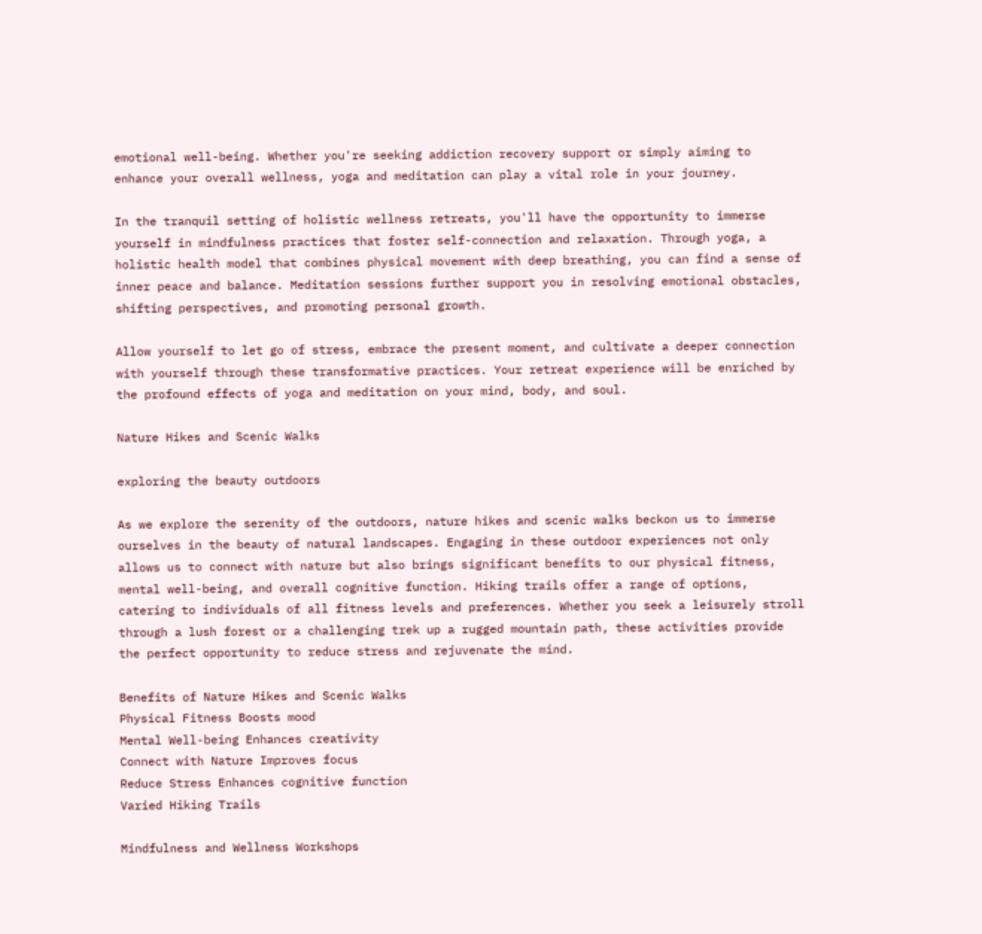emotional well-being. Whether you're seeking addiction recovery support or simply aiming to enhance your overall wellness, yoga and meditation can play a vital role in your journey.

In the tranquil setting of holistic wellness retreats, you'll have the opportunity to immerse yourself in mindfulness practices that foster self-connection and relaxation. Through yoga, a holistic health model that combines physical movement with deep breathing, you can find a sense of inner peace and balance. Meditation sessions further support you in resolving emotional obstacles, shifting perspectives, and promoting personal growth.

Allow yourself to let go of stress, embrace the present moment, and cultivate a deeper connection with yourself through these transformative practices. Your retreat experience will be enriched by the profound effects of yoga and meditation on your mind, body, and soul.

Nature Hikes and Scenic Walks

exploring the beauty outdoors

As we explore the serenity of the outdoors, nature hikes and scenic walks beckon us to immerse ourselves in the beauty of natural landscapes. Engaging in these outdoor experiences not only allows us to connect with nature but also brings significant benefits to our physical fitness, mental well-being, and overall cognitive function. Hiking trails offer a range of options, catering to individuals of all fitness levels and preferences. Whether you seek a leisurely stroll through a lush forest or a challenging trek up a rugged mountain path, these activities provide the perfect opportunity to reduce stress and rejuvenate the mind.

Benefits of Nature Hikes and Scenic Walks
Physical Fitness Boosts mood
Mental Well-being Enhances creativity
Connect with Nature Improves focus
Reduce Stress Enhances cognitive function
Varied Hiking Trails

Mindfulness and Wellness Workshops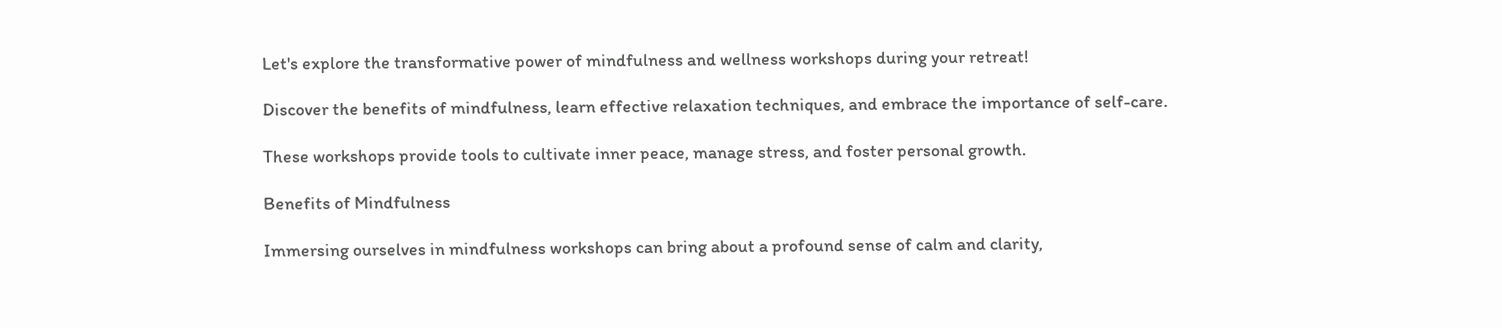Let's explore the transformative power of mindfulness and wellness workshops during your retreat!

Discover the benefits of mindfulness, learn effective relaxation techniques, and embrace the importance of self-care.

These workshops provide tools to cultivate inner peace, manage stress, and foster personal growth.

Benefits of Mindfulness

Immersing ourselves in mindfulness workshops can bring about a profound sense of calm and clarity,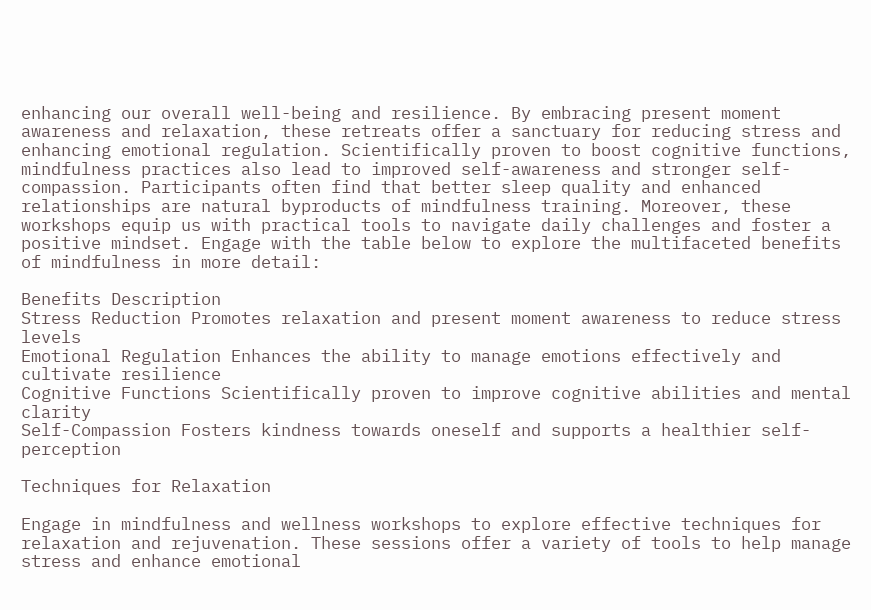enhancing our overall well-being and resilience. By embracing present moment awareness and relaxation, these retreats offer a sanctuary for reducing stress and enhancing emotional regulation. Scientifically proven to boost cognitive functions, mindfulness practices also lead to improved self-awareness and stronger self-compassion. Participants often find that better sleep quality and enhanced relationships are natural byproducts of mindfulness training. Moreover, these workshops equip us with practical tools to navigate daily challenges and foster a positive mindset. Engage with the table below to explore the multifaceted benefits of mindfulness in more detail:

Benefits Description
Stress Reduction Promotes relaxation and present moment awareness to reduce stress levels
Emotional Regulation Enhances the ability to manage emotions effectively and cultivate resilience
Cognitive Functions Scientifically proven to improve cognitive abilities and mental clarity
Self-Compassion Fosters kindness towards oneself and supports a healthier self-perception

Techniques for Relaxation

Engage in mindfulness and wellness workshops to explore effective techniques for relaxation and rejuvenation. These sessions offer a variety of tools to help manage stress and enhance emotional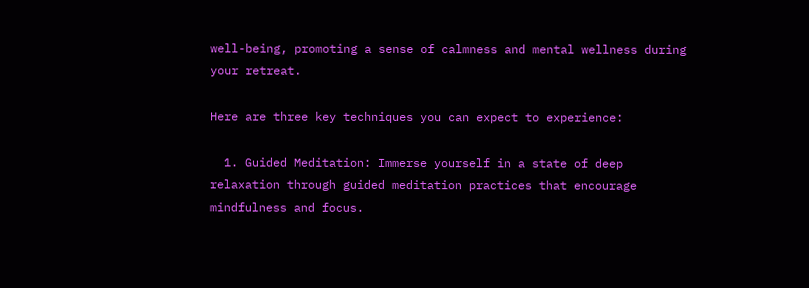well-being, promoting a sense of calmness and mental wellness during your retreat.

Here are three key techniques you can expect to experience:

  1. Guided Meditation: Immerse yourself in a state of deep relaxation through guided meditation practices that encourage mindfulness and focus.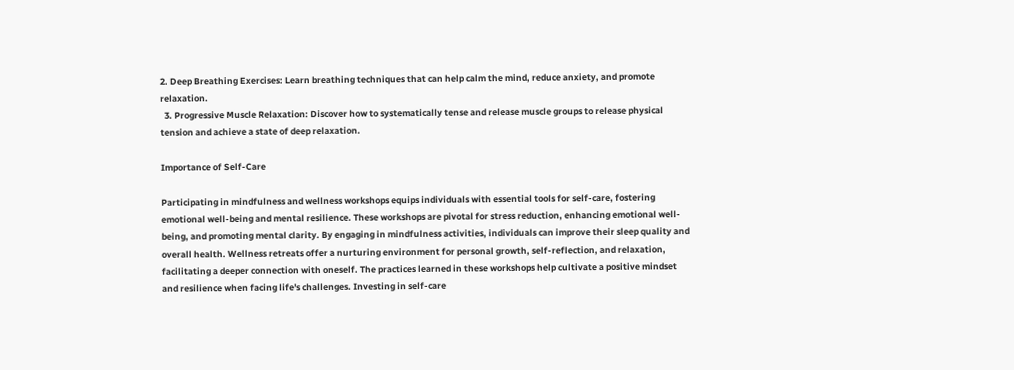2. Deep Breathing Exercises: Learn breathing techniques that can help calm the mind, reduce anxiety, and promote relaxation.
  3. Progressive Muscle Relaxation: Discover how to systematically tense and release muscle groups to release physical tension and achieve a state of deep relaxation.

Importance of Self-Care

Participating in mindfulness and wellness workshops equips individuals with essential tools for self-care, fostering emotional well-being and mental resilience. These workshops are pivotal for stress reduction, enhancing emotional well-being, and promoting mental clarity. By engaging in mindfulness activities, individuals can improve their sleep quality and overall health. Wellness retreats offer a nurturing environment for personal growth, self-reflection, and relaxation, facilitating a deeper connection with oneself. The practices learned in these workshops help cultivate a positive mindset and resilience when facing life's challenges. Investing in self-care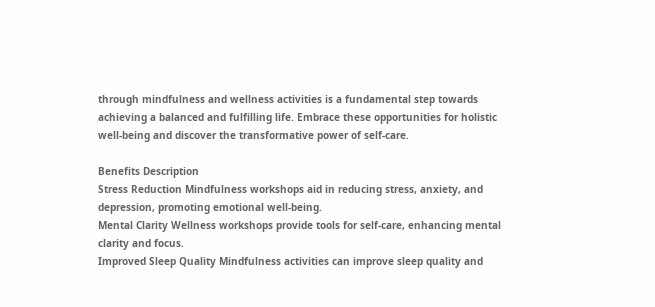through mindfulness and wellness activities is a fundamental step towards achieving a balanced and fulfilling life. Embrace these opportunities for holistic well-being and discover the transformative power of self-care.

Benefits Description
Stress Reduction Mindfulness workshops aid in reducing stress, anxiety, and depression, promoting emotional well-being.
Mental Clarity Wellness workshops provide tools for self-care, enhancing mental clarity and focus.
Improved Sleep Quality Mindfulness activities can improve sleep quality and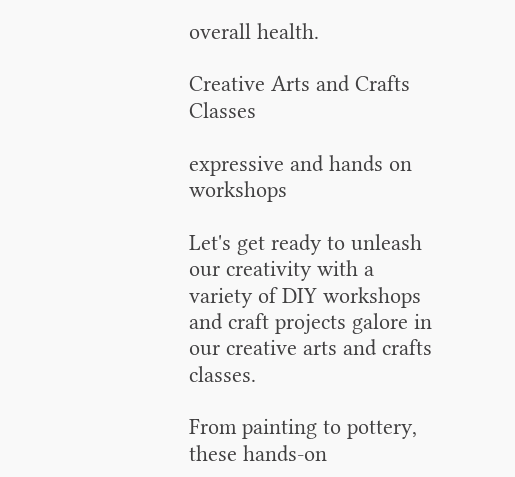overall health.

Creative Arts and Crafts Classes

expressive and hands on workshops

Let's get ready to unleash our creativity with a variety of DIY workshops and craft projects galore in our creative arts and crafts classes.

From painting to pottery, these hands-on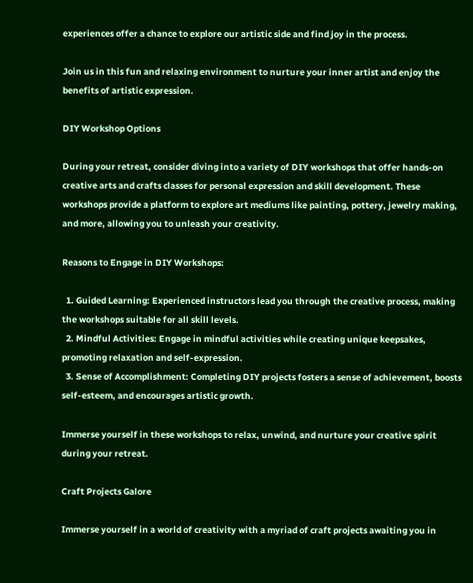experiences offer a chance to explore our artistic side and find joy in the process.

Join us in this fun and relaxing environment to nurture your inner artist and enjoy the benefits of artistic expression.

DIY Workshop Options

During your retreat, consider diving into a variety of DIY workshops that offer hands-on creative arts and crafts classes for personal expression and skill development. These workshops provide a platform to explore art mediums like painting, pottery, jewelry making, and more, allowing you to unleash your creativity.

Reasons to Engage in DIY Workshops:

  1. Guided Learning: Experienced instructors lead you through the creative process, making the workshops suitable for all skill levels.
  2. Mindful Activities: Engage in mindful activities while creating unique keepsakes, promoting relaxation and self-expression.
  3. Sense of Accomplishment: Completing DIY projects fosters a sense of achievement, boosts self-esteem, and encourages artistic growth.

Immerse yourself in these workshops to relax, unwind, and nurture your creative spirit during your retreat.

Craft Projects Galore

Immerse yourself in a world of creativity with a myriad of craft projects awaiting you in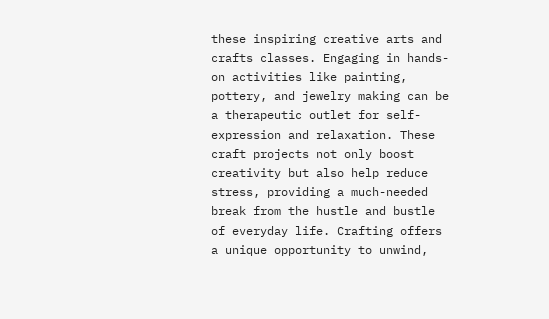these inspiring creative arts and crafts classes. Engaging in hands-on activities like painting, pottery, and jewelry making can be a therapeutic outlet for self-expression and relaxation. These craft projects not only boost creativity but also help reduce stress, providing a much-needed break from the hustle and bustle of everyday life. Crafting offers a unique opportunity to unwind,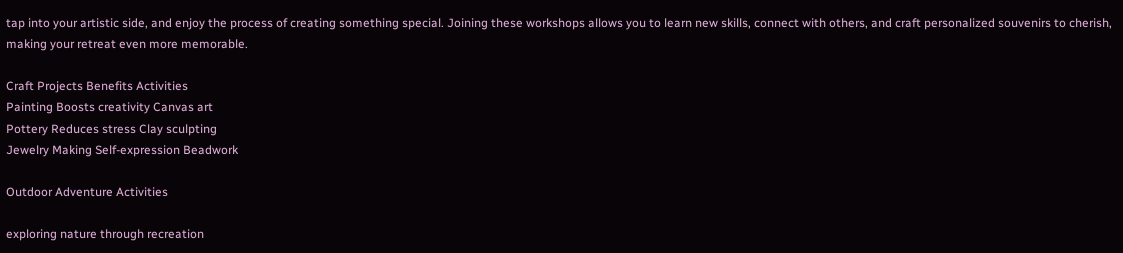tap into your artistic side, and enjoy the process of creating something special. Joining these workshops allows you to learn new skills, connect with others, and craft personalized souvenirs to cherish, making your retreat even more memorable.

Craft Projects Benefits Activities
Painting Boosts creativity Canvas art
Pottery Reduces stress Clay sculpting
Jewelry Making Self-expression Beadwork

Outdoor Adventure Activities

exploring nature through recreation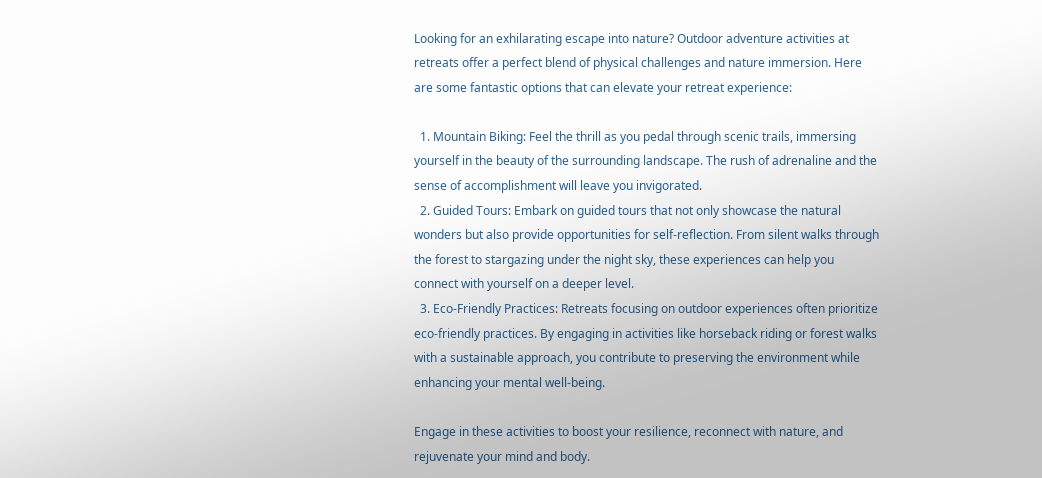Looking for an exhilarating escape into nature? Outdoor adventure activities at retreats offer a perfect blend of physical challenges and nature immersion. Here are some fantastic options that can elevate your retreat experience:

  1. Mountain Biking: Feel the thrill as you pedal through scenic trails, immersing yourself in the beauty of the surrounding landscape. The rush of adrenaline and the sense of accomplishment will leave you invigorated.
  2. Guided Tours: Embark on guided tours that not only showcase the natural wonders but also provide opportunities for self-reflection. From silent walks through the forest to stargazing under the night sky, these experiences can help you connect with yourself on a deeper level.
  3. Eco-Friendly Practices: Retreats focusing on outdoor experiences often prioritize eco-friendly practices. By engaging in activities like horseback riding or forest walks with a sustainable approach, you contribute to preserving the environment while enhancing your mental well-being.

Engage in these activities to boost your resilience, reconnect with nature, and rejuvenate your mind and body.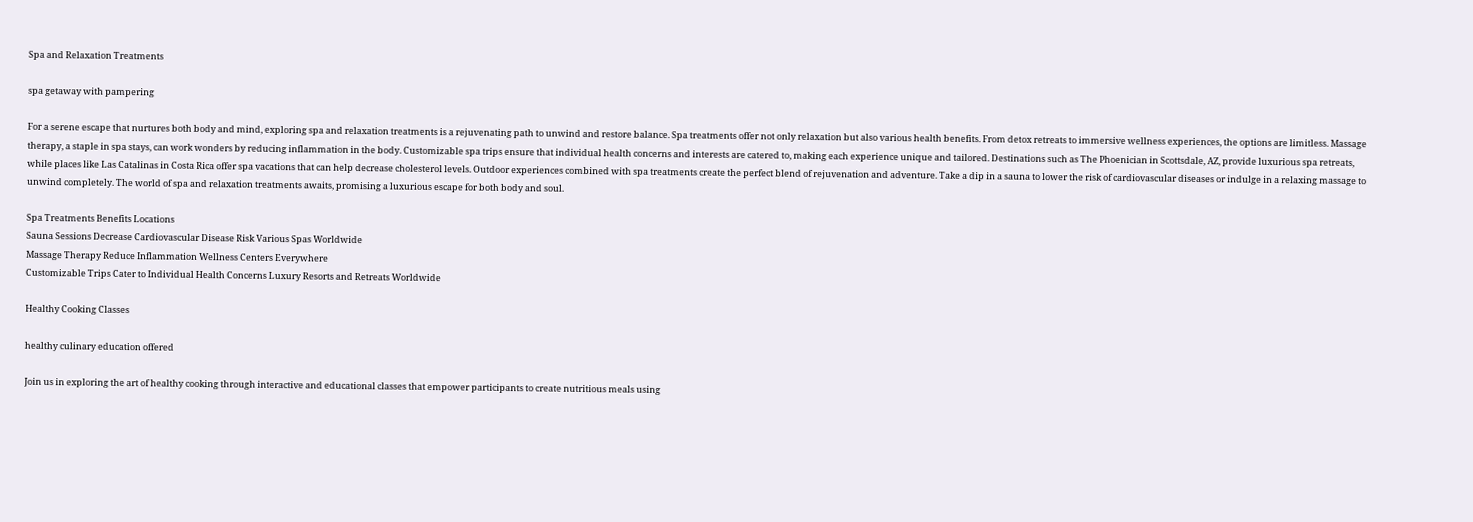Spa and Relaxation Treatments

spa getaway with pampering

For a serene escape that nurtures both body and mind, exploring spa and relaxation treatments is a rejuvenating path to unwind and restore balance. Spa treatments offer not only relaxation but also various health benefits. From detox retreats to immersive wellness experiences, the options are limitless. Massage therapy, a staple in spa stays, can work wonders by reducing inflammation in the body. Customizable spa trips ensure that individual health concerns and interests are catered to, making each experience unique and tailored. Destinations such as The Phoenician in Scottsdale, AZ, provide luxurious spa retreats, while places like Las Catalinas in Costa Rica offer spa vacations that can help decrease cholesterol levels. Outdoor experiences combined with spa treatments create the perfect blend of rejuvenation and adventure. Take a dip in a sauna to lower the risk of cardiovascular diseases or indulge in a relaxing massage to unwind completely. The world of spa and relaxation treatments awaits, promising a luxurious escape for both body and soul.

Spa Treatments Benefits Locations
Sauna Sessions Decrease Cardiovascular Disease Risk Various Spas Worldwide
Massage Therapy Reduce Inflammation Wellness Centers Everywhere
Customizable Trips Cater to Individual Health Concerns Luxury Resorts and Retreats Worldwide

Healthy Cooking Classes

healthy culinary education offered

Join us in exploring the art of healthy cooking through interactive and educational classes that empower participants to create nutritious meals using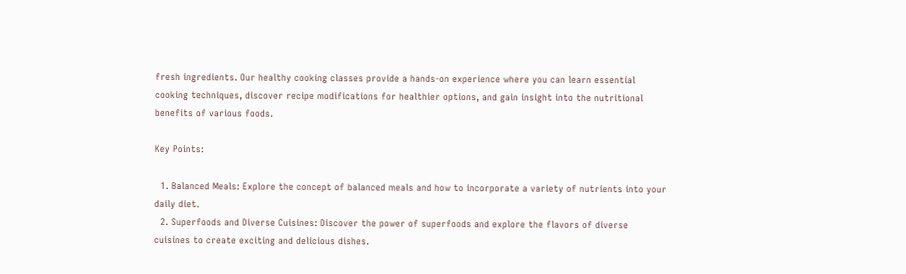fresh ingredients. Our healthy cooking classes provide a hands-on experience where you can learn essential cooking techniques, discover recipe modifications for healthier options, and gain insight into the nutritional benefits of various foods.

Key Points:

  1. Balanced Meals: Explore the concept of balanced meals and how to incorporate a variety of nutrients into your daily diet.
  2. Superfoods and Diverse Cuisines: Discover the power of superfoods and explore the flavors of diverse cuisines to create exciting and delicious dishes.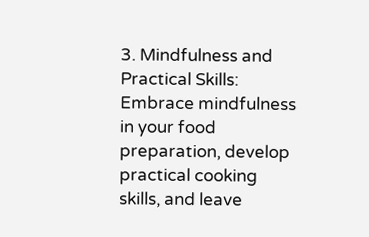3. Mindfulness and Practical Skills: Embrace mindfulness in your food preparation, develop practical cooking skills, and leave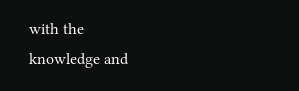with the knowledge and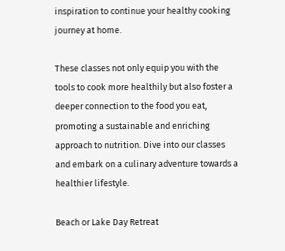inspiration to continue your healthy cooking journey at home.

These classes not only equip you with the tools to cook more healthily but also foster a deeper connection to the food you eat, promoting a sustainable and enriching approach to nutrition. Dive into our classes and embark on a culinary adventure towards a healthier lifestyle.

Beach or Lake Day Retreat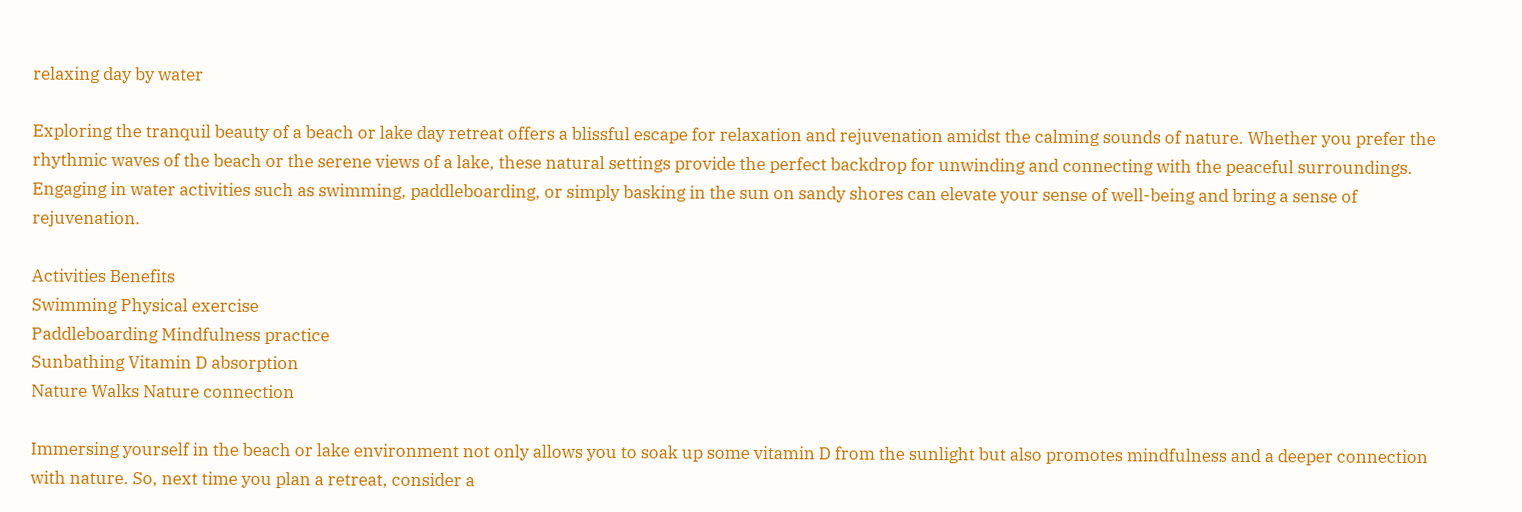relaxing day by water

Exploring the tranquil beauty of a beach or lake day retreat offers a blissful escape for relaxation and rejuvenation amidst the calming sounds of nature. Whether you prefer the rhythmic waves of the beach or the serene views of a lake, these natural settings provide the perfect backdrop for unwinding and connecting with the peaceful surroundings. Engaging in water activities such as swimming, paddleboarding, or simply basking in the sun on sandy shores can elevate your sense of well-being and bring a sense of rejuvenation.

Activities Benefits
Swimming Physical exercise
Paddleboarding Mindfulness practice
Sunbathing Vitamin D absorption
Nature Walks Nature connection

Immersing yourself in the beach or lake environment not only allows you to soak up some vitamin D from the sunlight but also promotes mindfulness and a deeper connection with nature. So, next time you plan a retreat, consider a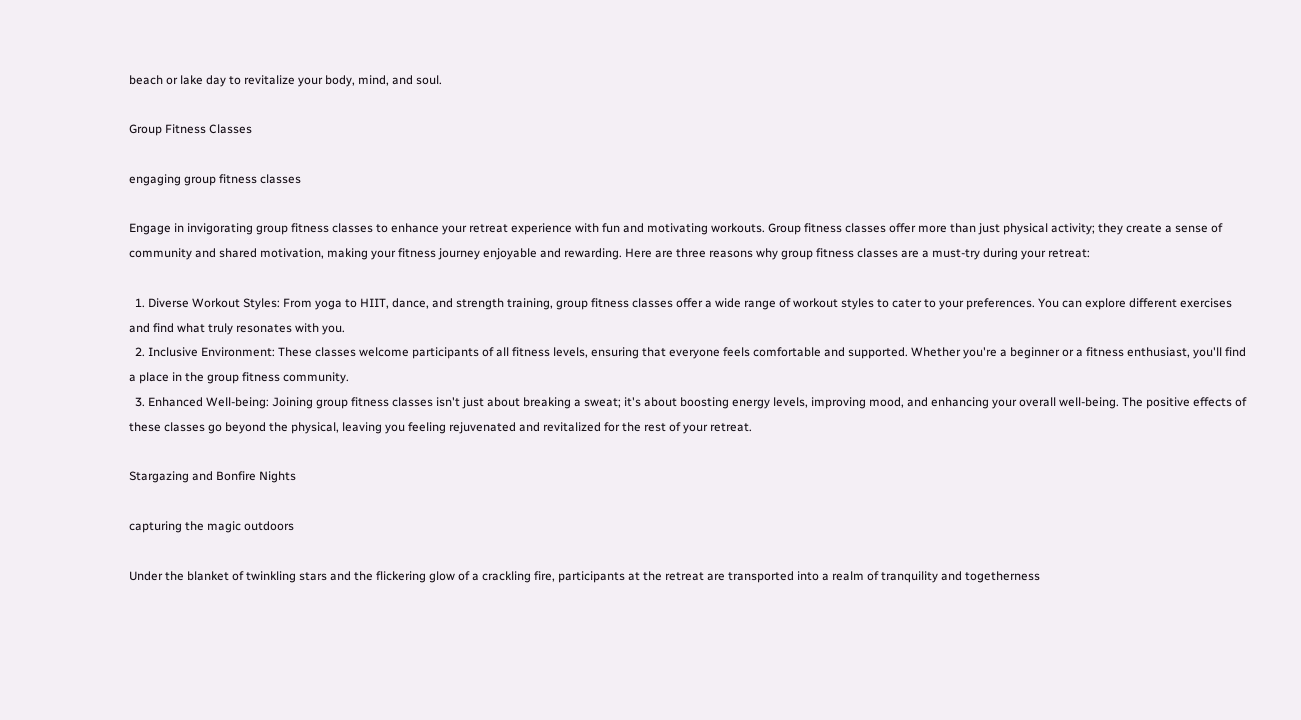beach or lake day to revitalize your body, mind, and soul.

Group Fitness Classes

engaging group fitness classes

Engage in invigorating group fitness classes to enhance your retreat experience with fun and motivating workouts. Group fitness classes offer more than just physical activity; they create a sense of community and shared motivation, making your fitness journey enjoyable and rewarding. Here are three reasons why group fitness classes are a must-try during your retreat:

  1. Diverse Workout Styles: From yoga to HIIT, dance, and strength training, group fitness classes offer a wide range of workout styles to cater to your preferences. You can explore different exercises and find what truly resonates with you.
  2. Inclusive Environment: These classes welcome participants of all fitness levels, ensuring that everyone feels comfortable and supported. Whether you're a beginner or a fitness enthusiast, you'll find a place in the group fitness community.
  3. Enhanced Well-being: Joining group fitness classes isn't just about breaking a sweat; it's about boosting energy levels, improving mood, and enhancing your overall well-being. The positive effects of these classes go beyond the physical, leaving you feeling rejuvenated and revitalized for the rest of your retreat.

Stargazing and Bonfire Nights

capturing the magic outdoors

Under the blanket of twinkling stars and the flickering glow of a crackling fire, participants at the retreat are transported into a realm of tranquility and togetherness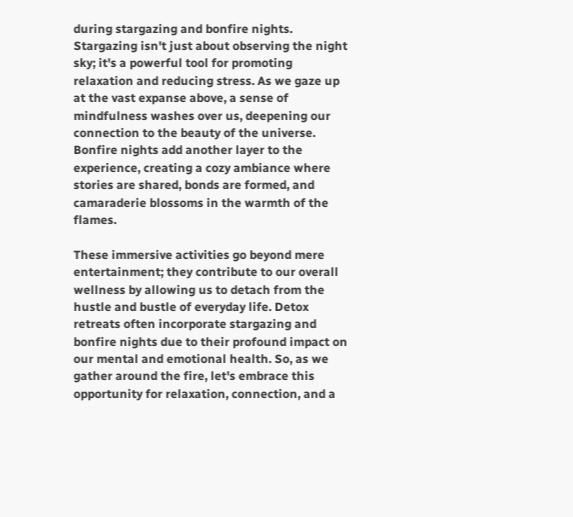during stargazing and bonfire nights. Stargazing isn't just about observing the night sky; it's a powerful tool for promoting relaxation and reducing stress. As we gaze up at the vast expanse above, a sense of mindfulness washes over us, deepening our connection to the beauty of the universe. Bonfire nights add another layer to the experience, creating a cozy ambiance where stories are shared, bonds are formed, and camaraderie blossoms in the warmth of the flames.

These immersive activities go beyond mere entertainment; they contribute to our overall wellness by allowing us to detach from the hustle and bustle of everyday life. Detox retreats often incorporate stargazing and bonfire nights due to their profound impact on our mental and emotional health. So, as we gather around the fire, let's embrace this opportunity for relaxation, connection, and a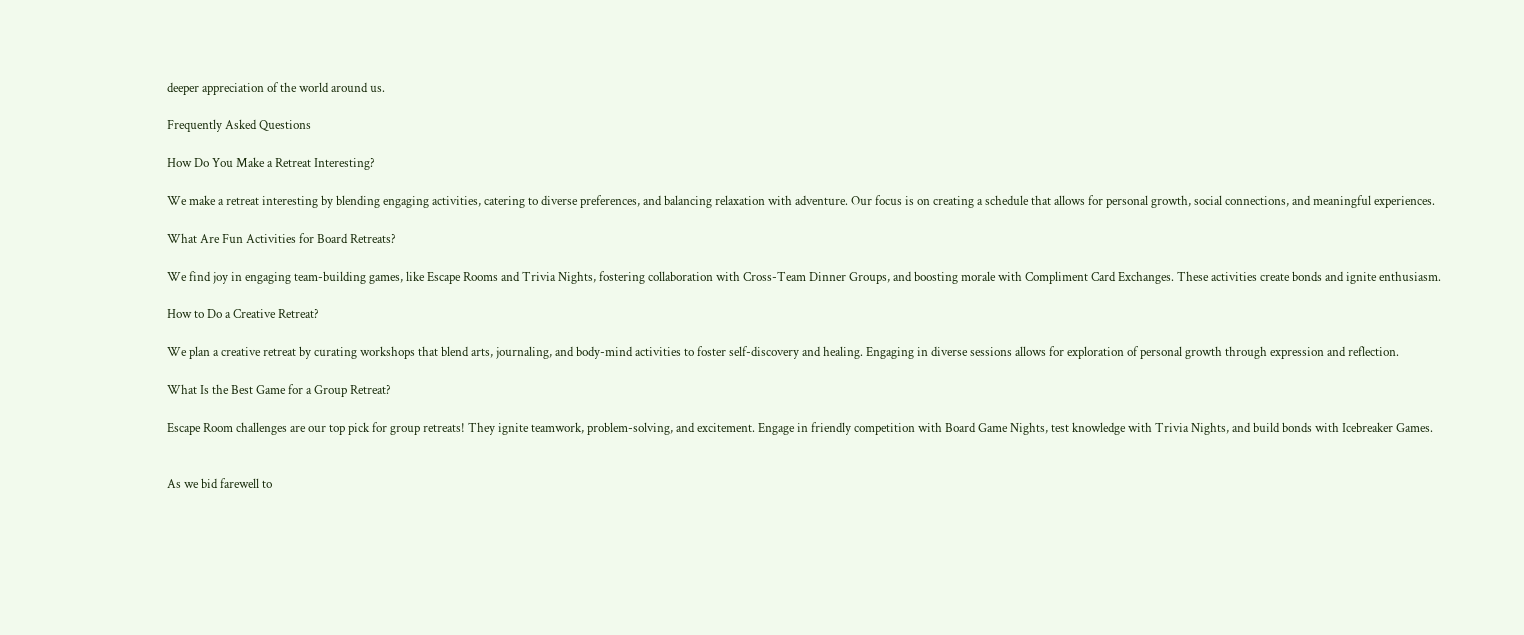deeper appreciation of the world around us.

Frequently Asked Questions

How Do You Make a Retreat Interesting?

We make a retreat interesting by blending engaging activities, catering to diverse preferences, and balancing relaxation with adventure. Our focus is on creating a schedule that allows for personal growth, social connections, and meaningful experiences.

What Are Fun Activities for Board Retreats?

We find joy in engaging team-building games, like Escape Rooms and Trivia Nights, fostering collaboration with Cross-Team Dinner Groups, and boosting morale with Compliment Card Exchanges. These activities create bonds and ignite enthusiasm.

How to Do a Creative Retreat?

We plan a creative retreat by curating workshops that blend arts, journaling, and body-mind activities to foster self-discovery and healing. Engaging in diverse sessions allows for exploration of personal growth through expression and reflection.

What Is the Best Game for a Group Retreat?

Escape Room challenges are our top pick for group retreats! They ignite teamwork, problem-solving, and excitement. Engage in friendly competition with Board Game Nights, test knowledge with Trivia Nights, and build bonds with Icebreaker Games.


As we bid farewell to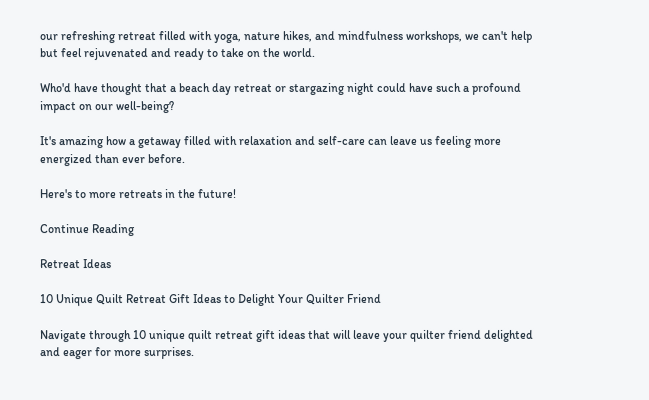our refreshing retreat filled with yoga, nature hikes, and mindfulness workshops, we can't help but feel rejuvenated and ready to take on the world.

Who'd have thought that a beach day retreat or stargazing night could have such a profound impact on our well-being?

It's amazing how a getaway filled with relaxation and self-care can leave us feeling more energized than ever before.

Here's to more retreats in the future!

Continue Reading

Retreat Ideas

10 Unique Quilt Retreat Gift Ideas to Delight Your Quilter Friend

Navigate through 10 unique quilt retreat gift ideas that will leave your quilter friend delighted and eager for more surprises.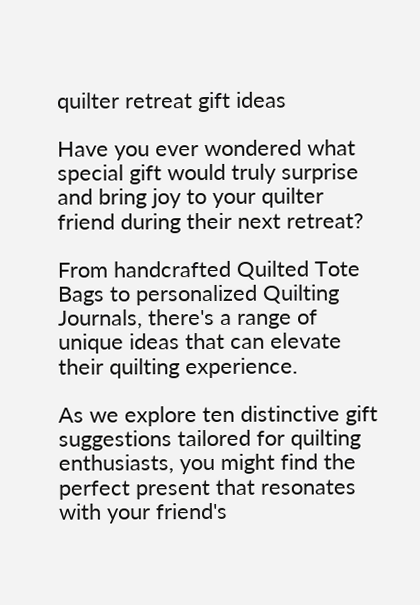quilter retreat gift ideas

Have you ever wondered what special gift would truly surprise and bring joy to your quilter friend during their next retreat?

From handcrafted Quilted Tote Bags to personalized Quilting Journals, there's a range of unique ideas that can elevate their quilting experience.

As we explore ten distinctive gift suggestions tailored for quilting enthusiasts, you might find the perfect present that resonates with your friend's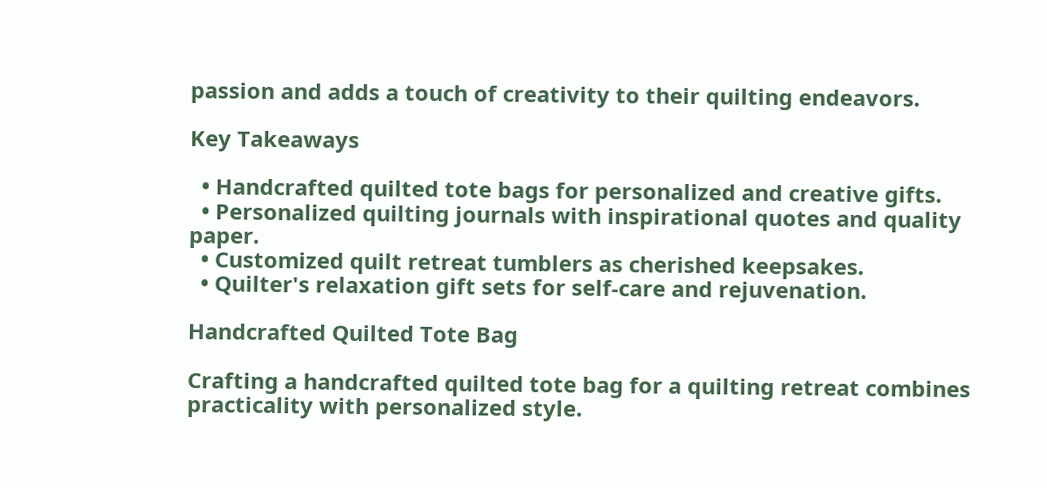passion and adds a touch of creativity to their quilting endeavors.

Key Takeaways

  • Handcrafted quilted tote bags for personalized and creative gifts.
  • Personalized quilting journals with inspirational quotes and quality paper.
  • Customized quilt retreat tumblers as cherished keepsakes.
  • Quilter's relaxation gift sets for self-care and rejuvenation.

Handcrafted Quilted Tote Bag

Crafting a handcrafted quilted tote bag for a quilting retreat combines practicality with personalized style.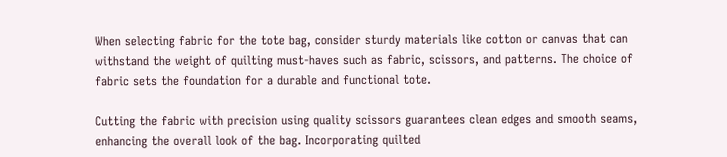When selecting fabric for the tote bag, consider sturdy materials like cotton or canvas that can withstand the weight of quilting must-haves such as fabric, scissors, and patterns. The choice of fabric sets the foundation for a durable and functional tote.

Cutting the fabric with precision using quality scissors guarantees clean edges and smooth seams, enhancing the overall look of the bag. Incorporating quilted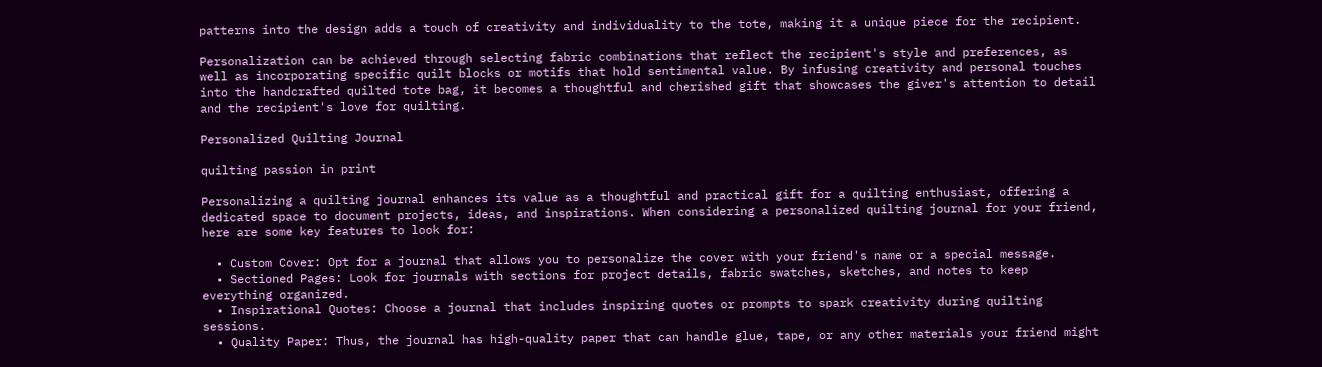patterns into the design adds a touch of creativity and individuality to the tote, making it a unique piece for the recipient.

Personalization can be achieved through selecting fabric combinations that reflect the recipient's style and preferences, as well as incorporating specific quilt blocks or motifs that hold sentimental value. By infusing creativity and personal touches into the handcrafted quilted tote bag, it becomes a thoughtful and cherished gift that showcases the giver's attention to detail and the recipient's love for quilting.

Personalized Quilting Journal

quilting passion in print

Personalizing a quilting journal enhances its value as a thoughtful and practical gift for a quilting enthusiast, offering a dedicated space to document projects, ideas, and inspirations. When considering a personalized quilting journal for your friend, here are some key features to look for:

  • Custom Cover: Opt for a journal that allows you to personalize the cover with your friend's name or a special message.
  • Sectioned Pages: Look for journals with sections for project details, fabric swatches, sketches, and notes to keep everything organized.
  • Inspirational Quotes: Choose a journal that includes inspiring quotes or prompts to spark creativity during quilting sessions.
  • Quality Paper: Thus, the journal has high-quality paper that can handle glue, tape, or any other materials your friend might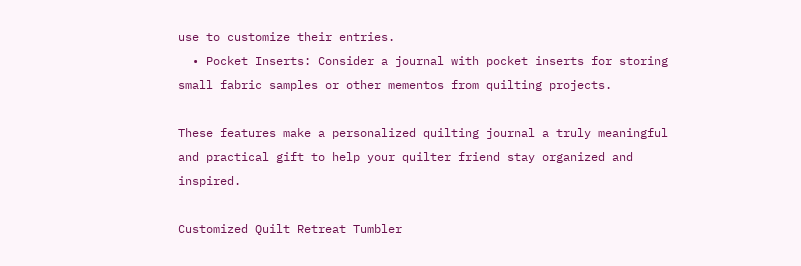use to customize their entries.
  • Pocket Inserts: Consider a journal with pocket inserts for storing small fabric samples or other mementos from quilting projects.

These features make a personalized quilting journal a truly meaningful and practical gift to help your quilter friend stay organized and inspired.

Customized Quilt Retreat Tumbler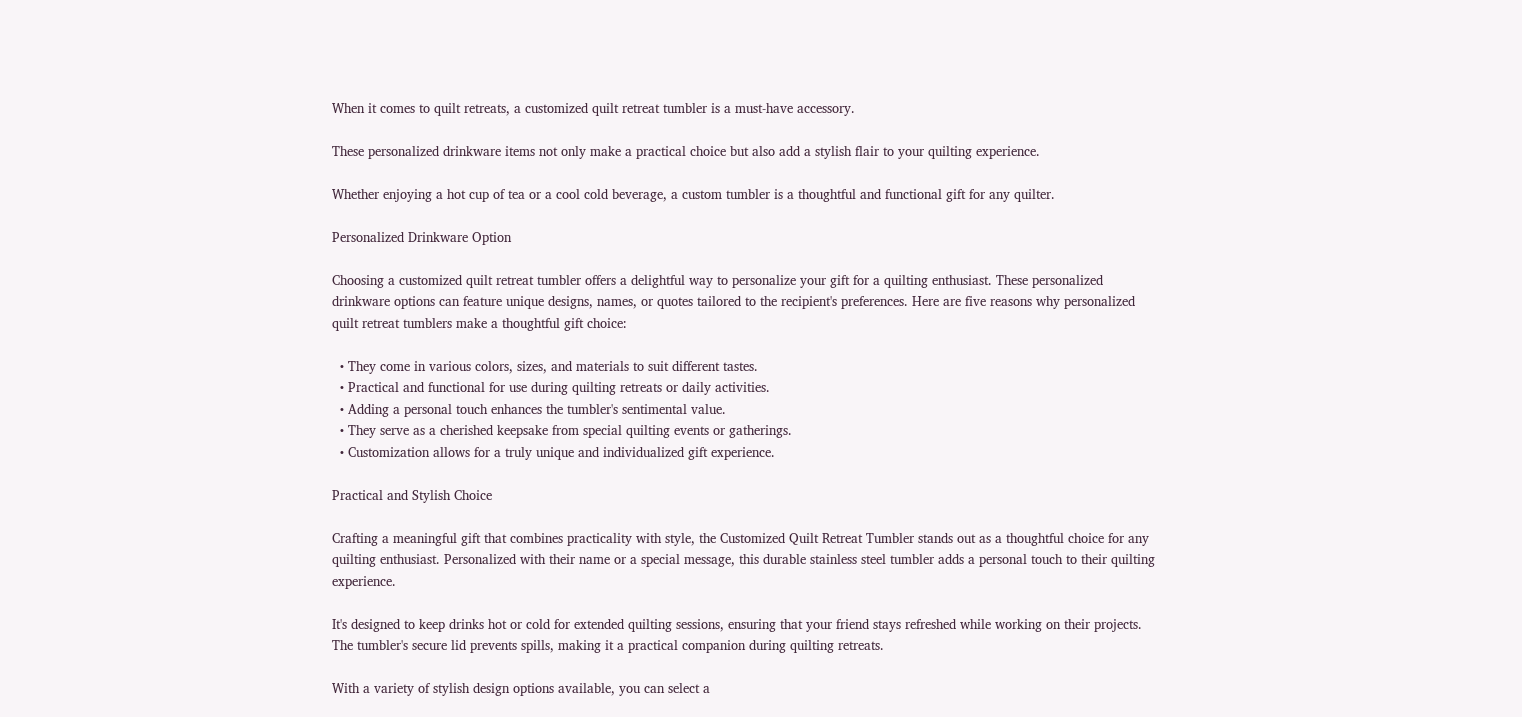When it comes to quilt retreats, a customized quilt retreat tumbler is a must-have accessory.

These personalized drinkware items not only make a practical choice but also add a stylish flair to your quilting experience.

Whether enjoying a hot cup of tea or a cool cold beverage, a custom tumbler is a thoughtful and functional gift for any quilter.

Personalized Drinkware Option

Choosing a customized quilt retreat tumbler offers a delightful way to personalize your gift for a quilting enthusiast. These personalized drinkware options can feature unique designs, names, or quotes tailored to the recipient's preferences. Here are five reasons why personalized quilt retreat tumblers make a thoughtful gift choice:

  • They come in various colors, sizes, and materials to suit different tastes.
  • Practical and functional for use during quilting retreats or daily activities.
  • Adding a personal touch enhances the tumbler's sentimental value.
  • They serve as a cherished keepsake from special quilting events or gatherings.
  • Customization allows for a truly unique and individualized gift experience.

Practical and Stylish Choice

Crafting a meaningful gift that combines practicality with style, the Customized Quilt Retreat Tumbler stands out as a thoughtful choice for any quilting enthusiast. Personalized with their name or a special message, this durable stainless steel tumbler adds a personal touch to their quilting experience.

It's designed to keep drinks hot or cold for extended quilting sessions, ensuring that your friend stays refreshed while working on their projects. The tumbler's secure lid prevents spills, making it a practical companion during quilting retreats.

With a variety of stylish design options available, you can select a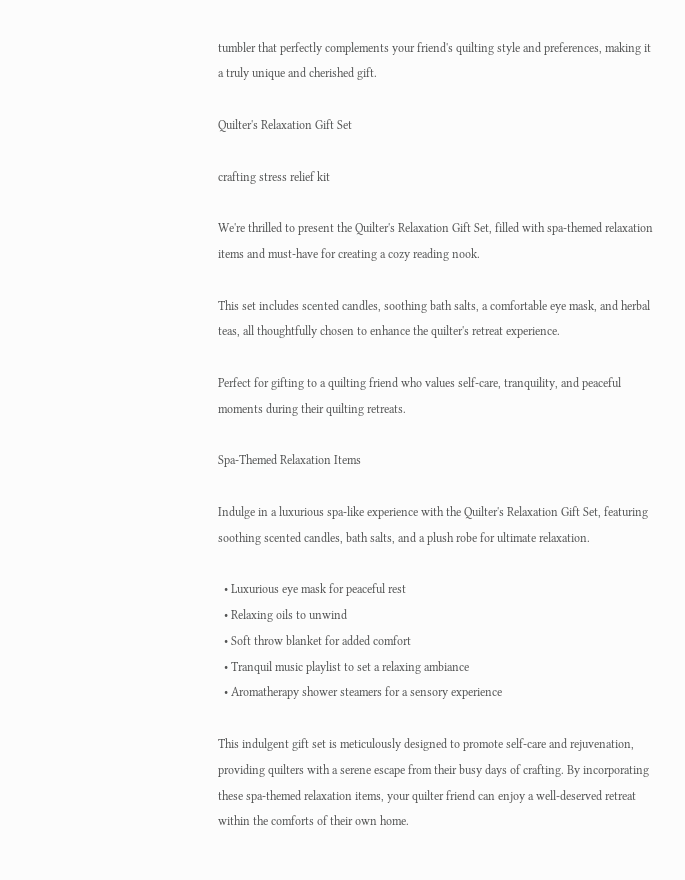tumbler that perfectly complements your friend's quilting style and preferences, making it a truly unique and cherished gift.

Quilter's Relaxation Gift Set

crafting stress relief kit

We're thrilled to present the Quilter's Relaxation Gift Set, filled with spa-themed relaxation items and must-have for creating a cozy reading nook.

This set includes scented candles, soothing bath salts, a comfortable eye mask, and herbal teas, all thoughtfully chosen to enhance the quilter's retreat experience.

Perfect for gifting to a quilting friend who values self-care, tranquility, and peaceful moments during their quilting retreats.

Spa-Themed Relaxation Items

Indulge in a luxurious spa-like experience with the Quilter's Relaxation Gift Set, featuring soothing scented candles, bath salts, and a plush robe for ultimate relaxation.

  • Luxurious eye mask for peaceful rest
  • Relaxing oils to unwind
  • Soft throw blanket for added comfort
  • Tranquil music playlist to set a relaxing ambiance
  • Aromatherapy shower steamers for a sensory experience

This indulgent gift set is meticulously designed to promote self-care and rejuvenation, providing quilters with a serene escape from their busy days of crafting. By incorporating these spa-themed relaxation items, your quilter friend can enjoy a well-deserved retreat within the comforts of their own home.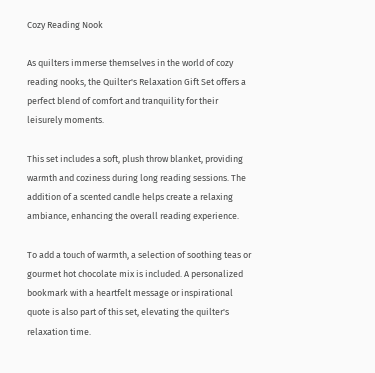Cozy Reading Nook

As quilters immerse themselves in the world of cozy reading nooks, the Quilter's Relaxation Gift Set offers a perfect blend of comfort and tranquility for their leisurely moments.

This set includes a soft, plush throw blanket, providing warmth and coziness during long reading sessions. The addition of a scented candle helps create a relaxing ambiance, enhancing the overall reading experience.

To add a touch of warmth, a selection of soothing teas or gourmet hot chocolate mix is included. A personalized bookmark with a heartfelt message or inspirational quote is also part of this set, elevating the quilter's relaxation time.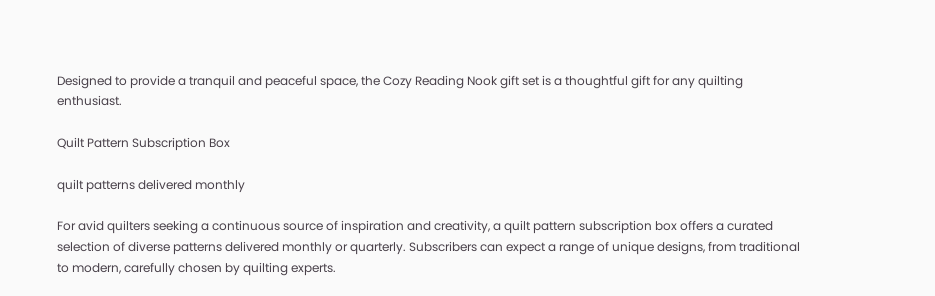Designed to provide a tranquil and peaceful space, the Cozy Reading Nook gift set is a thoughtful gift for any quilting enthusiast.

Quilt Pattern Subscription Box

quilt patterns delivered monthly

For avid quilters seeking a continuous source of inspiration and creativity, a quilt pattern subscription box offers a curated selection of diverse patterns delivered monthly or quarterly. Subscribers can expect a range of unique designs, from traditional to modern, carefully chosen by quilting experts.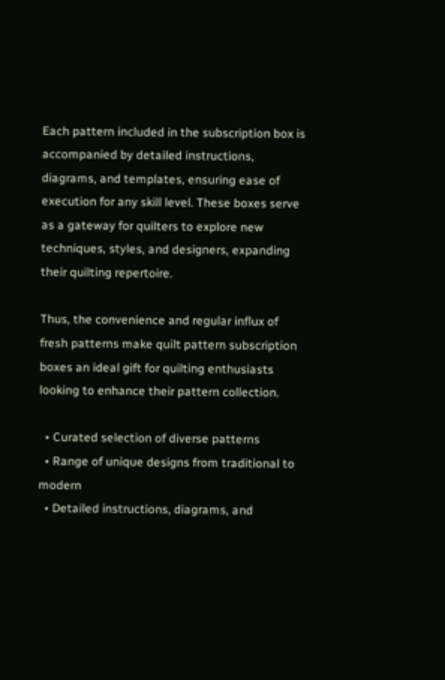Each pattern included in the subscription box is accompanied by detailed instructions, diagrams, and templates, ensuring ease of execution for any skill level. These boxes serve as a gateway for quilters to explore new techniques, styles, and designers, expanding their quilting repertoire.

Thus, the convenience and regular influx of fresh patterns make quilt pattern subscription boxes an ideal gift for quilting enthusiasts looking to enhance their pattern collection.

  • Curated selection of diverse patterns
  • Range of unique designs from traditional to modern
  • Detailed instructions, diagrams, and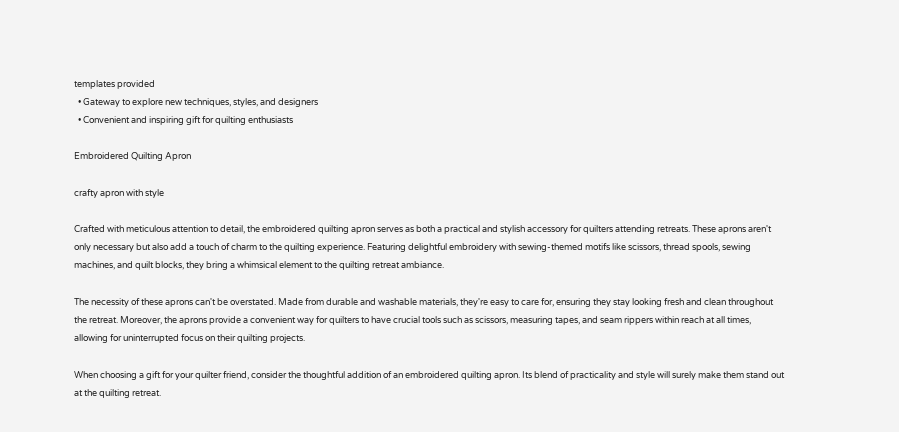templates provided
  • Gateway to explore new techniques, styles, and designers
  • Convenient and inspiring gift for quilting enthusiasts

Embroidered Quilting Apron

crafty apron with style

Crafted with meticulous attention to detail, the embroidered quilting apron serves as both a practical and stylish accessory for quilters attending retreats. These aprons aren't only necessary but also add a touch of charm to the quilting experience. Featuring delightful embroidery with sewing-themed motifs like scissors, thread spools, sewing machines, and quilt blocks, they bring a whimsical element to the quilting retreat ambiance.

The necessity of these aprons can't be overstated. Made from durable and washable materials, they're easy to care for, ensuring they stay looking fresh and clean throughout the retreat. Moreover, the aprons provide a convenient way for quilters to have crucial tools such as scissors, measuring tapes, and seam rippers within reach at all times, allowing for uninterrupted focus on their quilting projects.

When choosing a gift for your quilter friend, consider the thoughtful addition of an embroidered quilting apron. Its blend of practicality and style will surely make them stand out at the quilting retreat.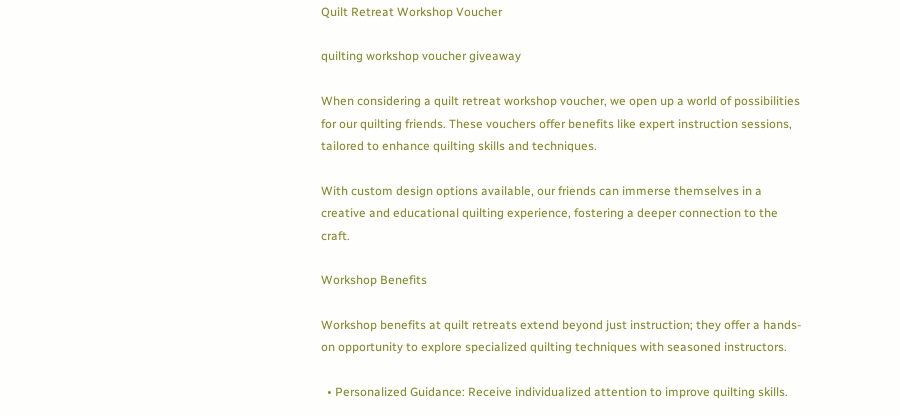Quilt Retreat Workshop Voucher

quilting workshop voucher giveaway

When considering a quilt retreat workshop voucher, we open up a world of possibilities for our quilting friends. These vouchers offer benefits like expert instruction sessions, tailored to enhance quilting skills and techniques.

With custom design options available, our friends can immerse themselves in a creative and educational quilting experience, fostering a deeper connection to the craft.

Workshop Benefits

Workshop benefits at quilt retreats extend beyond just instruction; they offer a hands-on opportunity to explore specialized quilting techniques with seasoned instructors.

  • Personalized Guidance: Receive individualized attention to improve quilting skills.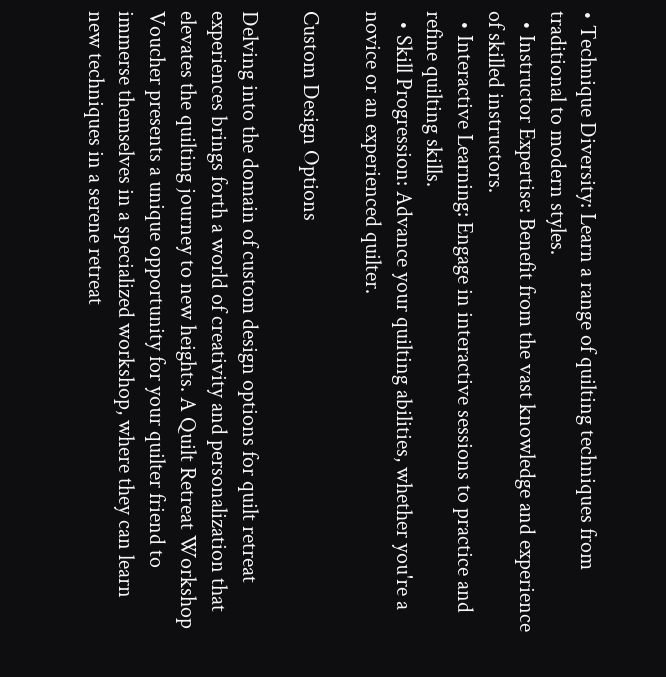• Technique Diversity: Learn a range of quilting techniques from traditional to modern styles.
  • Instructor Expertise: Benefit from the vast knowledge and experience of skilled instructors.
  • Interactive Learning: Engage in interactive sessions to practice and refine quilting skills.
  • Skill Progression: Advance your quilting abilities, whether you're a novice or an experienced quilter.

Custom Design Options

Delving into the domain of custom design options for quilt retreat experiences brings forth a world of creativity and personalization that elevates the quilting journey to new heights. A Quilt Retreat Workshop Voucher presents a unique opportunity for your quilter friend to immerse themselves in a specialized workshop, where they can learn new techniques in a serene retreat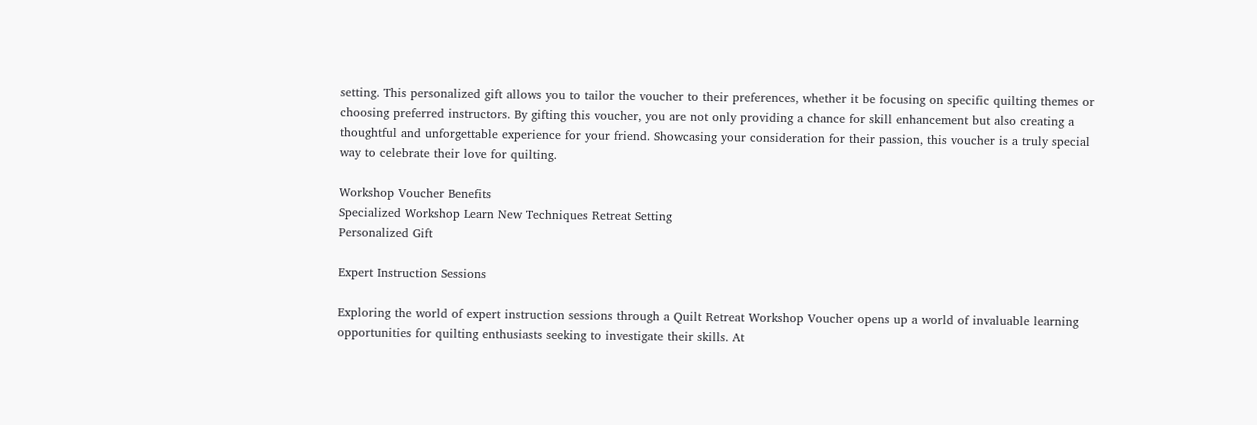setting. This personalized gift allows you to tailor the voucher to their preferences, whether it be focusing on specific quilting themes or choosing preferred instructors. By gifting this voucher, you are not only providing a chance for skill enhancement but also creating a thoughtful and unforgettable experience for your friend. Showcasing your consideration for their passion, this voucher is a truly special way to celebrate their love for quilting.

Workshop Voucher Benefits
Specialized Workshop Learn New Techniques Retreat Setting
Personalized Gift

Expert Instruction Sessions

Exploring the world of expert instruction sessions through a Quilt Retreat Workshop Voucher opens up a world of invaluable learning opportunities for quilting enthusiasts seeking to investigate their skills. At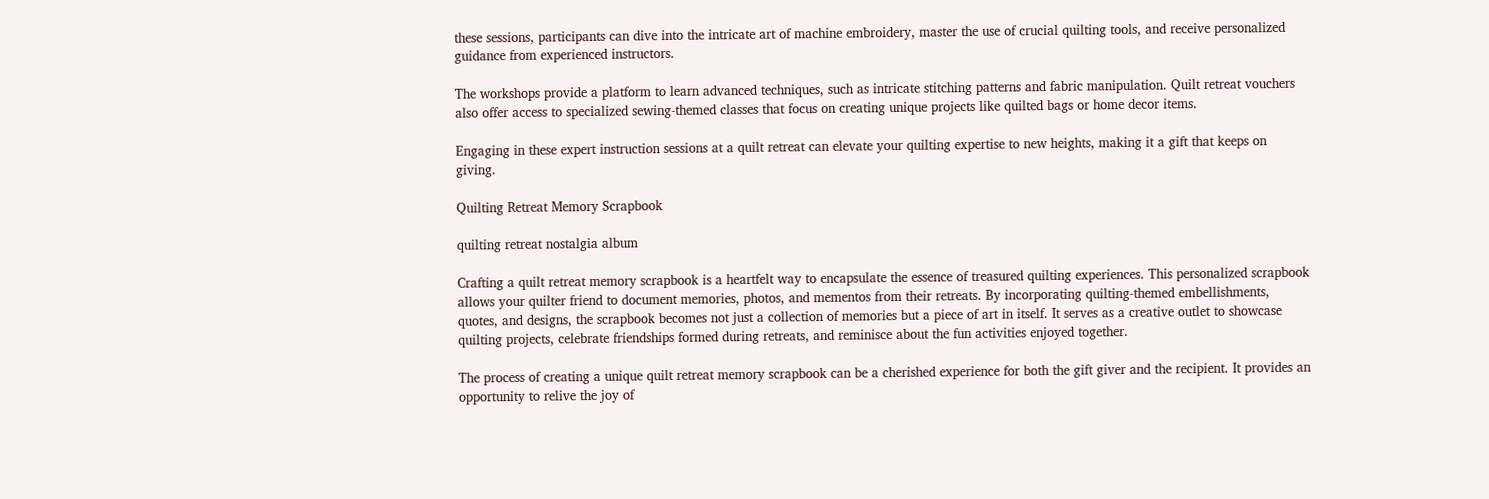these sessions, participants can dive into the intricate art of machine embroidery, master the use of crucial quilting tools, and receive personalized guidance from experienced instructors.

The workshops provide a platform to learn advanced techniques, such as intricate stitching patterns and fabric manipulation. Quilt retreat vouchers also offer access to specialized sewing-themed classes that focus on creating unique projects like quilted bags or home decor items.

Engaging in these expert instruction sessions at a quilt retreat can elevate your quilting expertise to new heights, making it a gift that keeps on giving.

Quilting Retreat Memory Scrapbook

quilting retreat nostalgia album

Crafting a quilt retreat memory scrapbook is a heartfelt way to encapsulate the essence of treasured quilting experiences. This personalized scrapbook allows your quilter friend to document memories, photos, and mementos from their retreats. By incorporating quilting-themed embellishments, quotes, and designs, the scrapbook becomes not just a collection of memories but a piece of art in itself. It serves as a creative outlet to showcase quilting projects, celebrate friendships formed during retreats, and reminisce about the fun activities enjoyed together.

The process of creating a unique quilt retreat memory scrapbook can be a cherished experience for both the gift giver and the recipient. It provides an opportunity to relive the joy of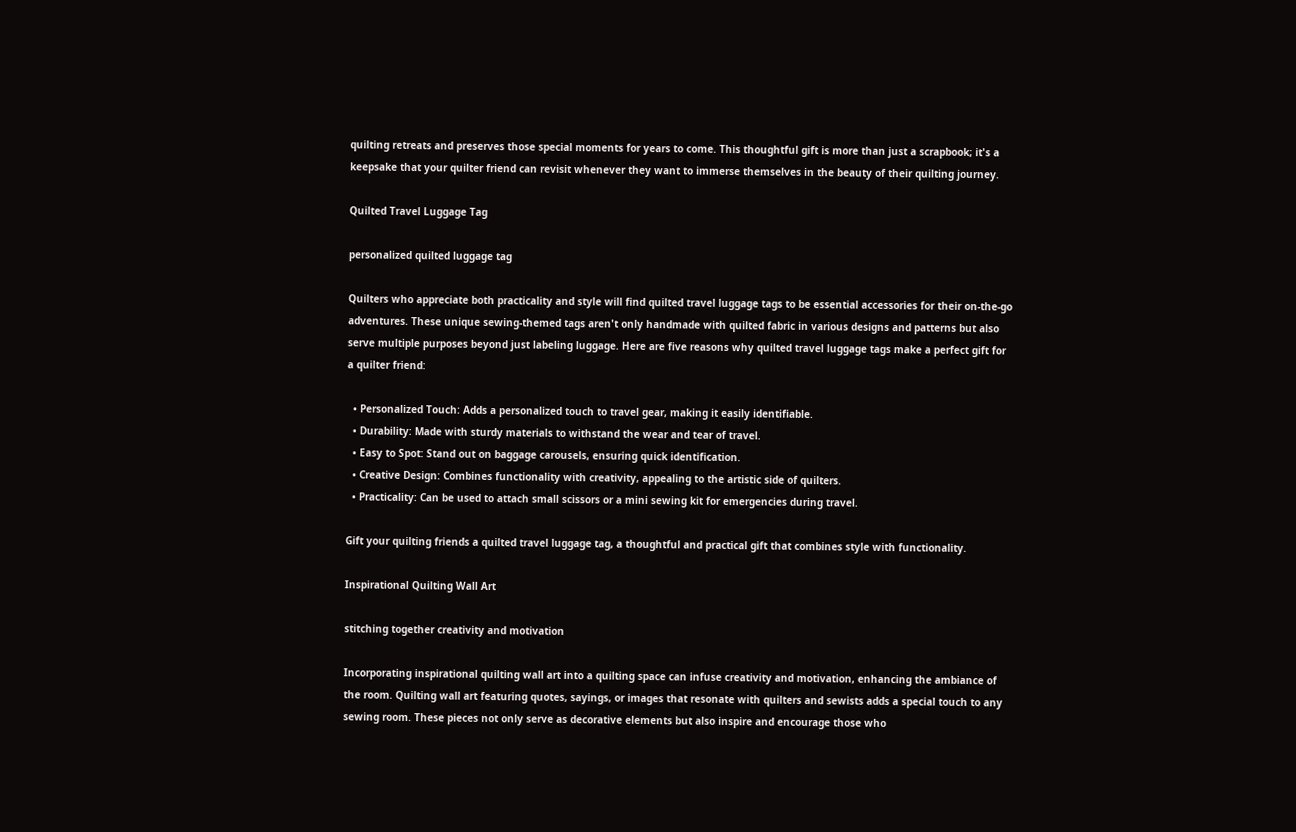quilting retreats and preserves those special moments for years to come. This thoughtful gift is more than just a scrapbook; it's a keepsake that your quilter friend can revisit whenever they want to immerse themselves in the beauty of their quilting journey.

Quilted Travel Luggage Tag

personalized quilted luggage tag

Quilters who appreciate both practicality and style will find quilted travel luggage tags to be essential accessories for their on-the-go adventures. These unique sewing-themed tags aren't only handmade with quilted fabric in various designs and patterns but also serve multiple purposes beyond just labeling luggage. Here are five reasons why quilted travel luggage tags make a perfect gift for a quilter friend:

  • Personalized Touch: Adds a personalized touch to travel gear, making it easily identifiable.
  • Durability: Made with sturdy materials to withstand the wear and tear of travel.
  • Easy to Spot: Stand out on baggage carousels, ensuring quick identification.
  • Creative Design: Combines functionality with creativity, appealing to the artistic side of quilters.
  • Practicality: Can be used to attach small scissors or a mini sewing kit for emergencies during travel.

Gift your quilting friends a quilted travel luggage tag, a thoughtful and practical gift that combines style with functionality.

Inspirational Quilting Wall Art

stitching together creativity and motivation

Incorporating inspirational quilting wall art into a quilting space can infuse creativity and motivation, enhancing the ambiance of the room. Quilting wall art featuring quotes, sayings, or images that resonate with quilters and sewists adds a special touch to any sewing room. These pieces not only serve as decorative elements but also inspire and encourage those who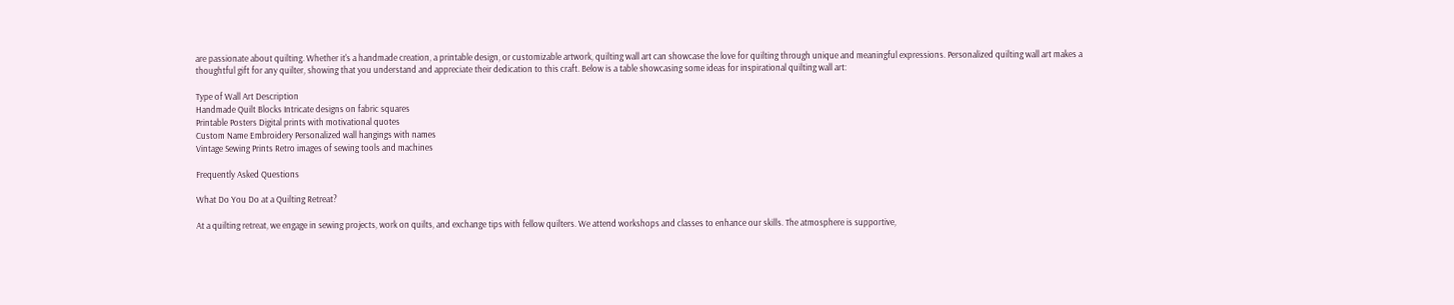are passionate about quilting. Whether it's a handmade creation, a printable design, or customizable artwork, quilting wall art can showcase the love for quilting through unique and meaningful expressions. Personalized quilting wall art makes a thoughtful gift for any quilter, showing that you understand and appreciate their dedication to this craft. Below is a table showcasing some ideas for inspirational quilting wall art:

Type of Wall Art Description
Handmade Quilt Blocks Intricate designs on fabric squares
Printable Posters Digital prints with motivational quotes
Custom Name Embroidery Personalized wall hangings with names
Vintage Sewing Prints Retro images of sewing tools and machines

Frequently Asked Questions

What Do You Do at a Quilting Retreat?

At a quilting retreat, we engage in sewing projects, work on quilts, and exchange tips with fellow quilters. We attend workshops and classes to enhance our skills. The atmosphere is supportive,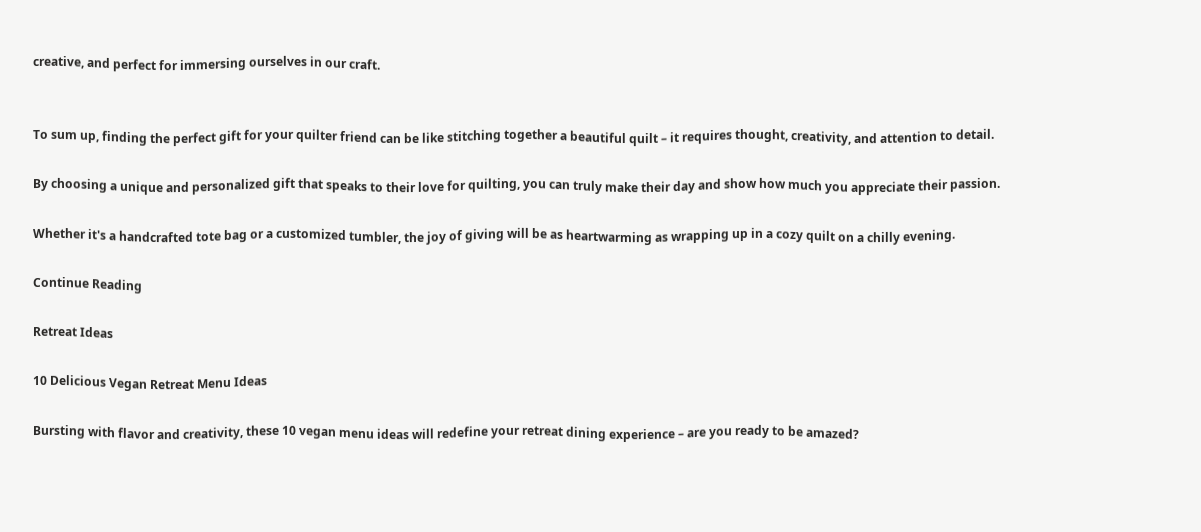creative, and perfect for immersing ourselves in our craft.


To sum up, finding the perfect gift for your quilter friend can be like stitching together a beautiful quilt – it requires thought, creativity, and attention to detail.

By choosing a unique and personalized gift that speaks to their love for quilting, you can truly make their day and show how much you appreciate their passion.

Whether it's a handcrafted tote bag or a customized tumbler, the joy of giving will be as heartwarming as wrapping up in a cozy quilt on a chilly evening.

Continue Reading

Retreat Ideas

10 Delicious Vegan Retreat Menu Ideas

Bursting with flavor and creativity, these 10 vegan menu ideas will redefine your retreat dining experience – are you ready to be amazed?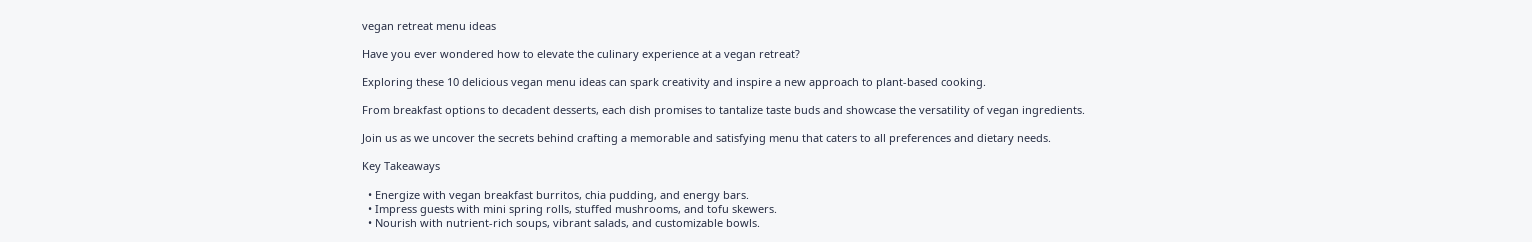vegan retreat menu ideas

Have you ever wondered how to elevate the culinary experience at a vegan retreat?

Exploring these 10 delicious vegan menu ideas can spark creativity and inspire a new approach to plant-based cooking.

From breakfast options to decadent desserts, each dish promises to tantalize taste buds and showcase the versatility of vegan ingredients.

Join us as we uncover the secrets behind crafting a memorable and satisfying menu that caters to all preferences and dietary needs.

Key Takeaways

  • Energize with vegan breakfast burritos, chia pudding, and energy bars.
  • Impress guests with mini spring rolls, stuffed mushrooms, and tofu skewers.
  • Nourish with nutrient-rich soups, vibrant salads, and customizable bowls.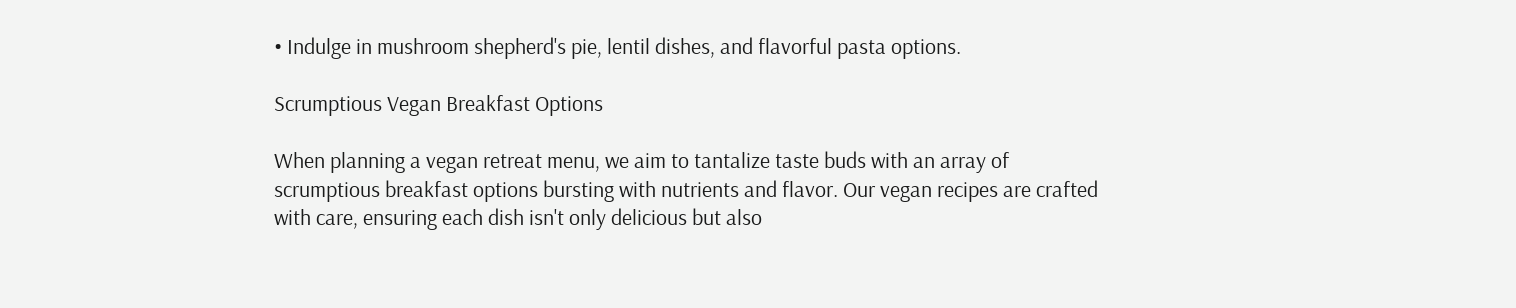• Indulge in mushroom shepherd's pie, lentil dishes, and flavorful pasta options.

Scrumptious Vegan Breakfast Options

When planning a vegan retreat menu, we aim to tantalize taste buds with an array of scrumptious breakfast options bursting with nutrients and flavor. Our vegan recipes are crafted with care, ensuring each dish isn't only delicious but also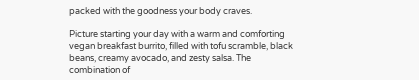packed with the goodness your body craves.

Picture starting your day with a warm and comforting vegan breakfast burrito, filled with tofu scramble, black beans, creamy avocado, and zesty salsa. The combination of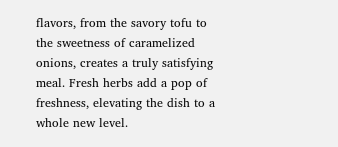flavors, from the savory tofu to the sweetness of caramelized onions, creates a truly satisfying meal. Fresh herbs add a pop of freshness, elevating the dish to a whole new level.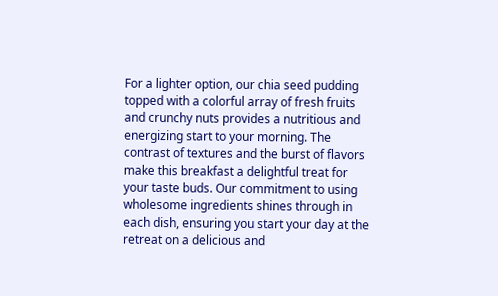For a lighter option, our chia seed pudding topped with a colorful array of fresh fruits and crunchy nuts provides a nutritious and energizing start to your morning. The contrast of textures and the burst of flavors make this breakfast a delightful treat for your taste buds. Our commitment to using wholesome ingredients shines through in each dish, ensuring you start your day at the retreat on a delicious and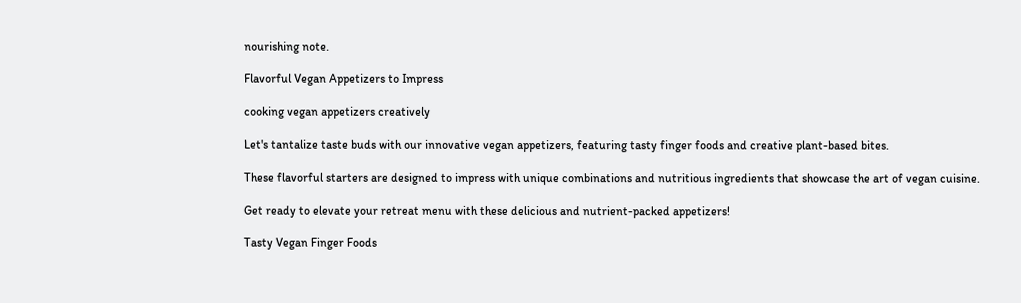nourishing note.

Flavorful Vegan Appetizers to Impress

cooking vegan appetizers creatively

Let's tantalize taste buds with our innovative vegan appetizers, featuring tasty finger foods and creative plant-based bites.

These flavorful starters are designed to impress with unique combinations and nutritious ingredients that showcase the art of vegan cuisine.

Get ready to elevate your retreat menu with these delicious and nutrient-packed appetizers!

Tasty Vegan Finger Foods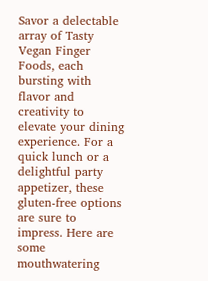Savor a delectable array of Tasty Vegan Finger Foods, each bursting with flavor and creativity to elevate your dining experience. For a quick lunch or a delightful party appetizer, these gluten-free options are sure to impress. Here are some mouthwatering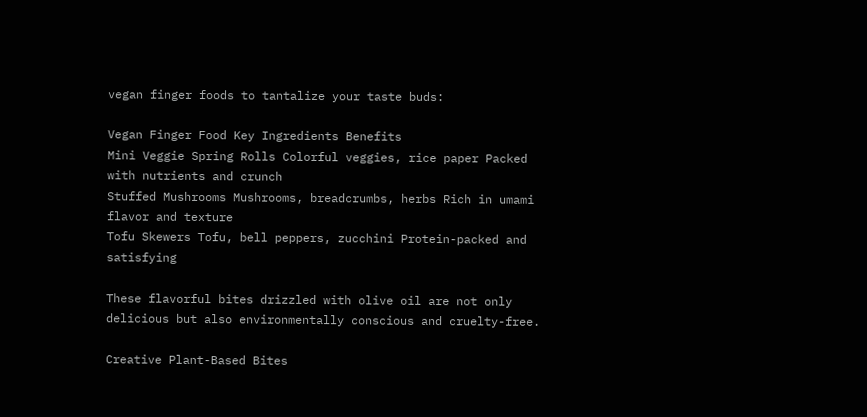vegan finger foods to tantalize your taste buds:

Vegan Finger Food Key Ingredients Benefits
Mini Veggie Spring Rolls Colorful veggies, rice paper Packed with nutrients and crunch
Stuffed Mushrooms Mushrooms, breadcrumbs, herbs Rich in umami flavor and texture
Tofu Skewers Tofu, bell peppers, zucchini Protein-packed and satisfying

These flavorful bites drizzled with olive oil are not only delicious but also environmentally conscious and cruelty-free.

Creative Plant-Based Bites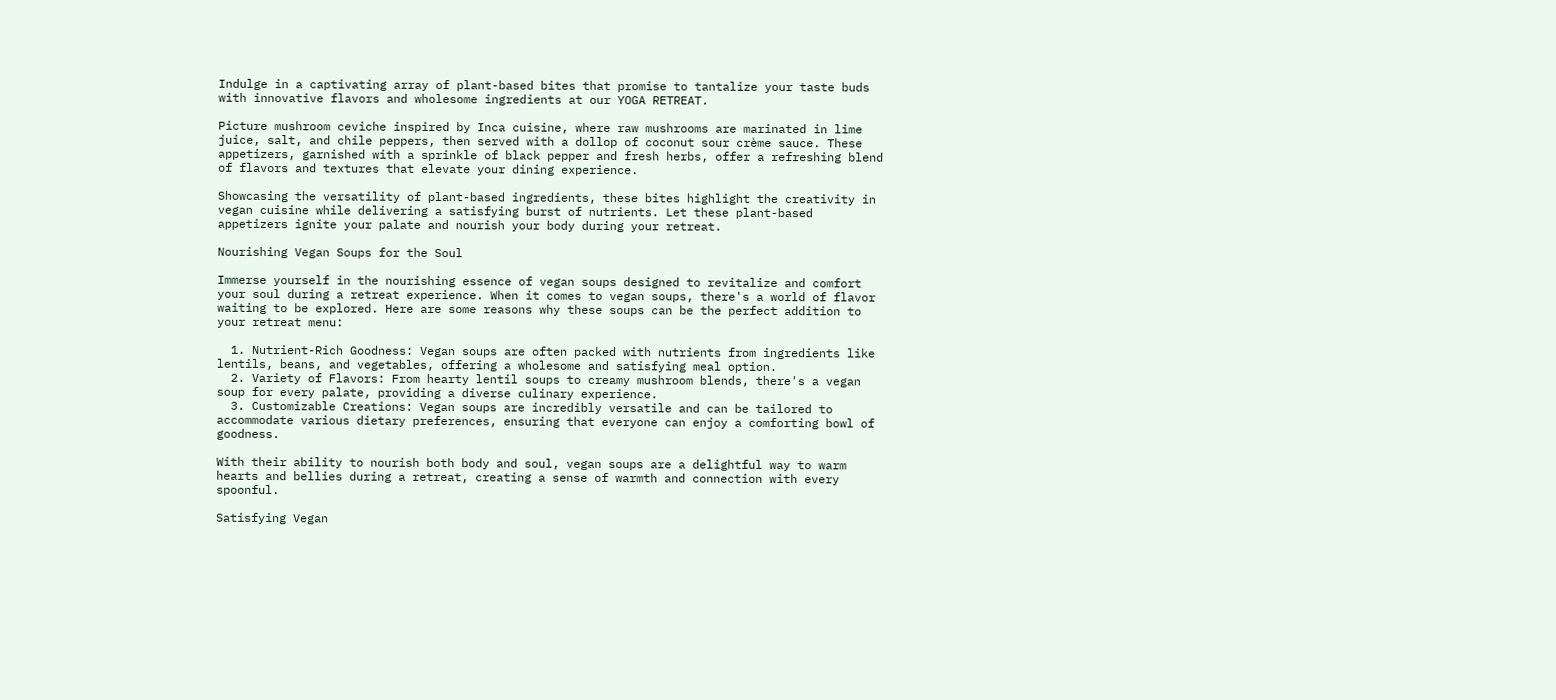Indulge in a captivating array of plant-based bites that promise to tantalize your taste buds with innovative flavors and wholesome ingredients at our YOGA RETREAT.

Picture mushroom ceviche inspired by Inca cuisine, where raw mushrooms are marinated in lime juice, salt, and chile peppers, then served with a dollop of coconut sour crème sauce. These appetizers, garnished with a sprinkle of black pepper and fresh herbs, offer a refreshing blend of flavors and textures that elevate your dining experience.

Showcasing the versatility of plant-based ingredients, these bites highlight the creativity in vegan cuisine while delivering a satisfying burst of nutrients. Let these plant-based appetizers ignite your palate and nourish your body during your retreat.

Nourishing Vegan Soups for the Soul

Immerse yourself in the nourishing essence of vegan soups designed to revitalize and comfort your soul during a retreat experience. When it comes to vegan soups, there's a world of flavor waiting to be explored. Here are some reasons why these soups can be the perfect addition to your retreat menu:

  1. Nutrient-Rich Goodness: Vegan soups are often packed with nutrients from ingredients like lentils, beans, and vegetables, offering a wholesome and satisfying meal option.
  2. Variety of Flavors: From hearty lentil soups to creamy mushroom blends, there's a vegan soup for every palate, providing a diverse culinary experience.
  3. Customizable Creations: Vegan soups are incredibly versatile and can be tailored to accommodate various dietary preferences, ensuring that everyone can enjoy a comforting bowl of goodness.

With their ability to nourish both body and soul, vegan soups are a delightful way to warm hearts and bellies during a retreat, creating a sense of warmth and connection with every spoonful.

Satisfying Vegan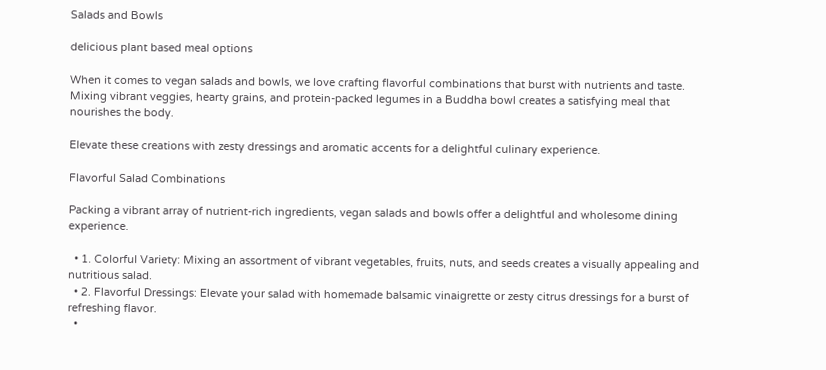Salads and Bowls

delicious plant based meal options

When it comes to vegan salads and bowls, we love crafting flavorful combinations that burst with nutrients and taste. Mixing vibrant veggies, hearty grains, and protein-packed legumes in a Buddha bowl creates a satisfying meal that nourishes the body.

Elevate these creations with zesty dressings and aromatic accents for a delightful culinary experience.

Flavorful Salad Combinations

Packing a vibrant array of nutrient-rich ingredients, vegan salads and bowls offer a delightful and wholesome dining experience.

  • 1. Colorful Variety: Mixing an assortment of vibrant vegetables, fruits, nuts, and seeds creates a visually appealing and nutritious salad.
  • 2. Flavorful Dressings: Elevate your salad with homemade balsamic vinaigrette or zesty citrus dressings for a burst of refreshing flavor.
  •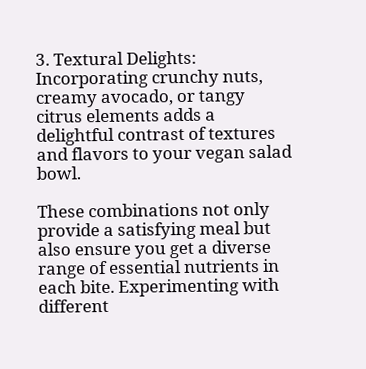3. Textural Delights: Incorporating crunchy nuts, creamy avocado, or tangy citrus elements adds a delightful contrast of textures and flavors to your vegan salad bowl.

These combinations not only provide a satisfying meal but also ensure you get a diverse range of essential nutrients in each bite. Experimenting with different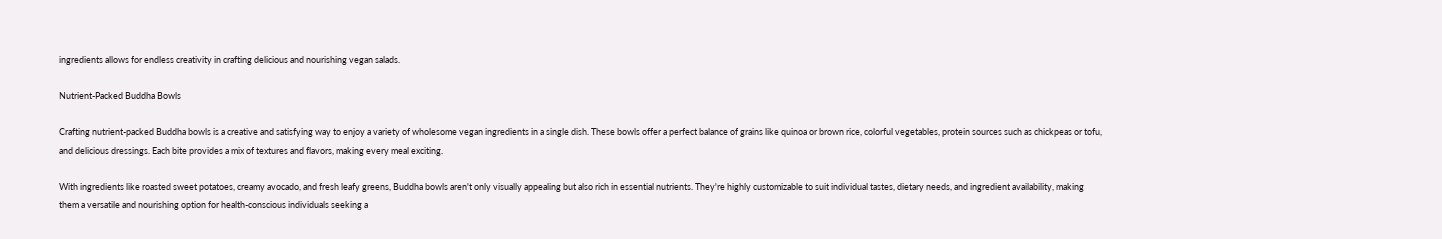ingredients allows for endless creativity in crafting delicious and nourishing vegan salads.

Nutrient-Packed Buddha Bowls

Crafting nutrient-packed Buddha bowls is a creative and satisfying way to enjoy a variety of wholesome vegan ingredients in a single dish. These bowls offer a perfect balance of grains like quinoa or brown rice, colorful vegetables, protein sources such as chickpeas or tofu, and delicious dressings. Each bite provides a mix of textures and flavors, making every meal exciting.

With ingredients like roasted sweet potatoes, creamy avocado, and fresh leafy greens, Buddha bowls aren't only visually appealing but also rich in essential nutrients. They're highly customizable to suit individual tastes, dietary needs, and ingredient availability, making them a versatile and nourishing option for health-conscious individuals seeking a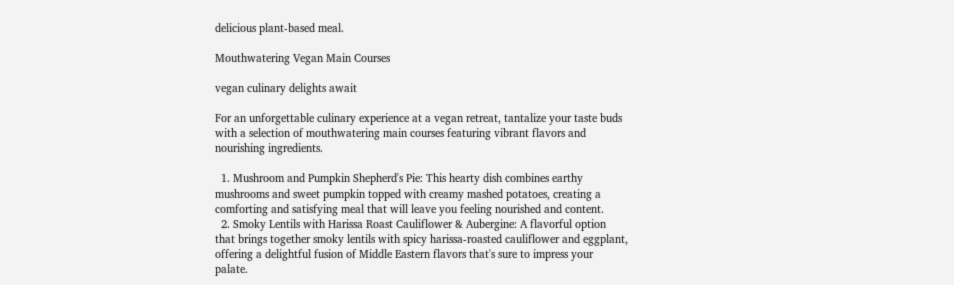delicious plant-based meal.

Mouthwatering Vegan Main Courses

vegan culinary delights await

For an unforgettable culinary experience at a vegan retreat, tantalize your taste buds with a selection of mouthwatering main courses featuring vibrant flavors and nourishing ingredients.

  1. Mushroom and Pumpkin Shepherd's Pie: This hearty dish combines earthy mushrooms and sweet pumpkin topped with creamy mashed potatoes, creating a comforting and satisfying meal that will leave you feeling nourished and content.
  2. Smoky Lentils with Harissa Roast Cauliflower & Aubergine: A flavorful option that brings together smoky lentils with spicy harissa-roasted cauliflower and eggplant, offering a delightful fusion of Middle Eastern flavors that's sure to impress your palate.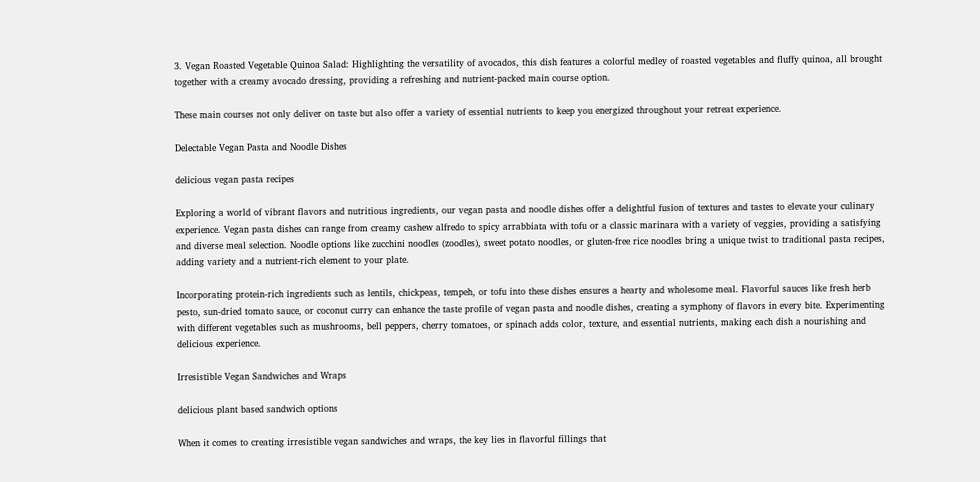3. Vegan Roasted Vegetable Quinoa Salad: Highlighting the versatility of avocados, this dish features a colorful medley of roasted vegetables and fluffy quinoa, all brought together with a creamy avocado dressing, providing a refreshing and nutrient-packed main course option.

These main courses not only deliver on taste but also offer a variety of essential nutrients to keep you energized throughout your retreat experience.

Delectable Vegan Pasta and Noodle Dishes

delicious vegan pasta recipes

Exploring a world of vibrant flavors and nutritious ingredients, our vegan pasta and noodle dishes offer a delightful fusion of textures and tastes to elevate your culinary experience. Vegan pasta dishes can range from creamy cashew alfredo to spicy arrabbiata with tofu or a classic marinara with a variety of veggies, providing a satisfying and diverse meal selection. Noodle options like zucchini noodles (zoodles), sweet potato noodles, or gluten-free rice noodles bring a unique twist to traditional pasta recipes, adding variety and a nutrient-rich element to your plate.

Incorporating protein-rich ingredients such as lentils, chickpeas, tempeh, or tofu into these dishes ensures a hearty and wholesome meal. Flavorful sauces like fresh herb pesto, sun-dried tomato sauce, or coconut curry can enhance the taste profile of vegan pasta and noodle dishes, creating a symphony of flavors in every bite. Experimenting with different vegetables such as mushrooms, bell peppers, cherry tomatoes, or spinach adds color, texture, and essential nutrients, making each dish a nourishing and delicious experience.

Irresistible Vegan Sandwiches and Wraps

delicious plant based sandwich options

When it comes to creating irresistible vegan sandwiches and wraps, the key lies in flavorful fillings that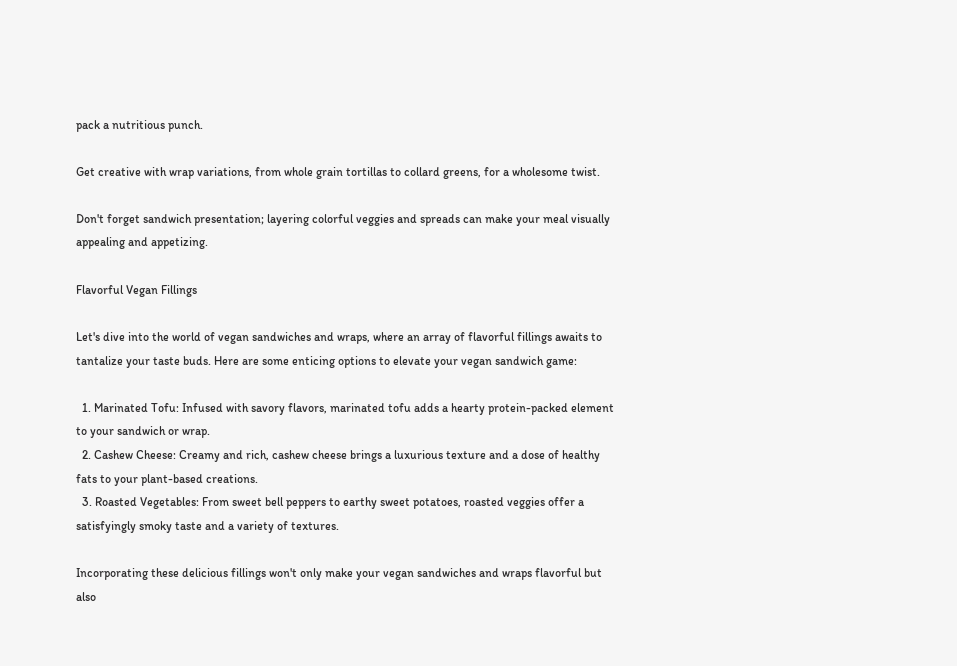pack a nutritious punch.

Get creative with wrap variations, from whole grain tortillas to collard greens, for a wholesome twist.

Don't forget sandwich presentation; layering colorful veggies and spreads can make your meal visually appealing and appetizing.

Flavorful Vegan Fillings

Let's dive into the world of vegan sandwiches and wraps, where an array of flavorful fillings awaits to tantalize your taste buds. Here are some enticing options to elevate your vegan sandwich game:

  1. Marinated Tofu: Infused with savory flavors, marinated tofu adds a hearty protein-packed element to your sandwich or wrap.
  2. Cashew Cheese: Creamy and rich, cashew cheese brings a luxurious texture and a dose of healthy fats to your plant-based creations.
  3. Roasted Vegetables: From sweet bell peppers to earthy sweet potatoes, roasted veggies offer a satisfyingly smoky taste and a variety of textures.

Incorporating these delicious fillings won't only make your vegan sandwiches and wraps flavorful but also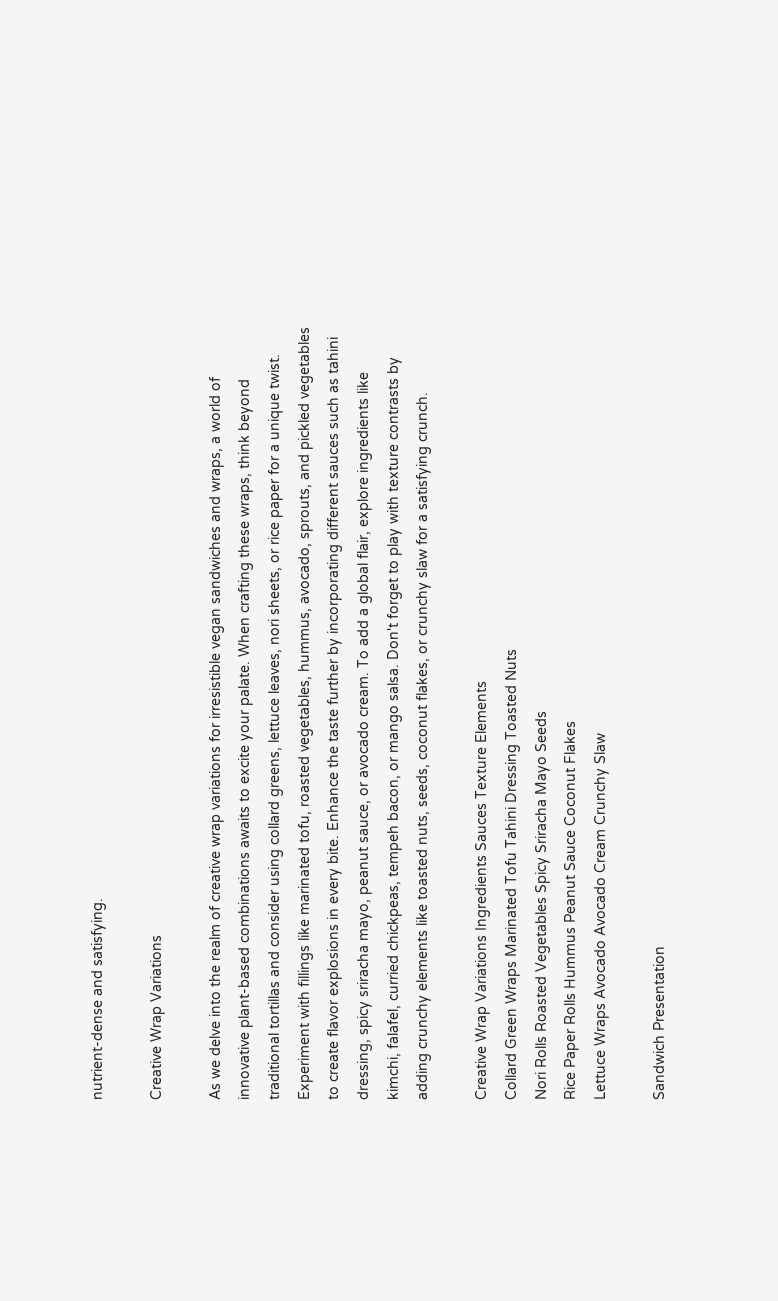nutrient-dense and satisfying.

Creative Wrap Variations

As we delve into the realm of creative wrap variations for irresistible vegan sandwiches and wraps, a world of innovative plant-based combinations awaits to excite your palate. When crafting these wraps, think beyond traditional tortillas and consider using collard greens, lettuce leaves, nori sheets, or rice paper for a unique twist. Experiment with fillings like marinated tofu, roasted vegetables, hummus, avocado, sprouts, and pickled vegetables to create flavor explosions in every bite. Enhance the taste further by incorporating different sauces such as tahini dressing, spicy sriracha mayo, peanut sauce, or avocado cream. To add a global flair, explore ingredients like kimchi, falafel, curried chickpeas, tempeh bacon, or mango salsa. Don't forget to play with texture contrasts by adding crunchy elements like toasted nuts, seeds, coconut flakes, or crunchy slaw for a satisfying crunch.

Creative Wrap Variations Ingredients Sauces Texture Elements
Collard Green Wraps Marinated Tofu Tahini Dressing Toasted Nuts
Nori Rolls Roasted Vegetables Spicy Sriracha Mayo Seeds
Rice Paper Rolls Hummus Peanut Sauce Coconut Flakes
Lettuce Wraps Avocado Avocado Cream Crunchy Slaw

Sandwich Presentation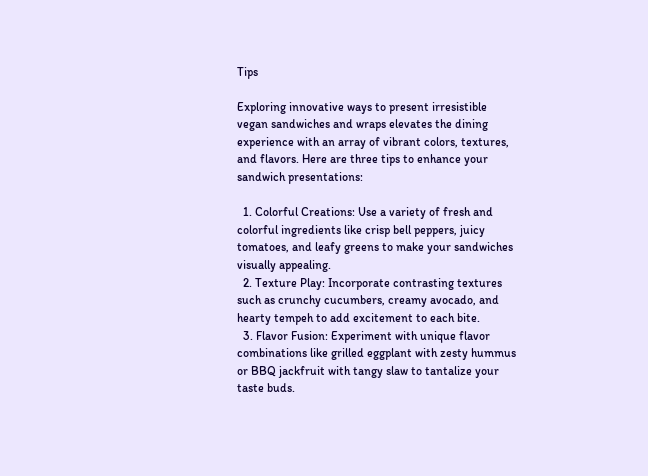Tips

Exploring innovative ways to present irresistible vegan sandwiches and wraps elevates the dining experience with an array of vibrant colors, textures, and flavors. Here are three tips to enhance your sandwich presentations:

  1. Colorful Creations: Use a variety of fresh and colorful ingredients like crisp bell peppers, juicy tomatoes, and leafy greens to make your sandwiches visually appealing.
  2. Texture Play: Incorporate contrasting textures such as crunchy cucumbers, creamy avocado, and hearty tempeh to add excitement to each bite.
  3. Flavor Fusion: Experiment with unique flavor combinations like grilled eggplant with zesty hummus or BBQ jackfruit with tangy slaw to tantalize your taste buds.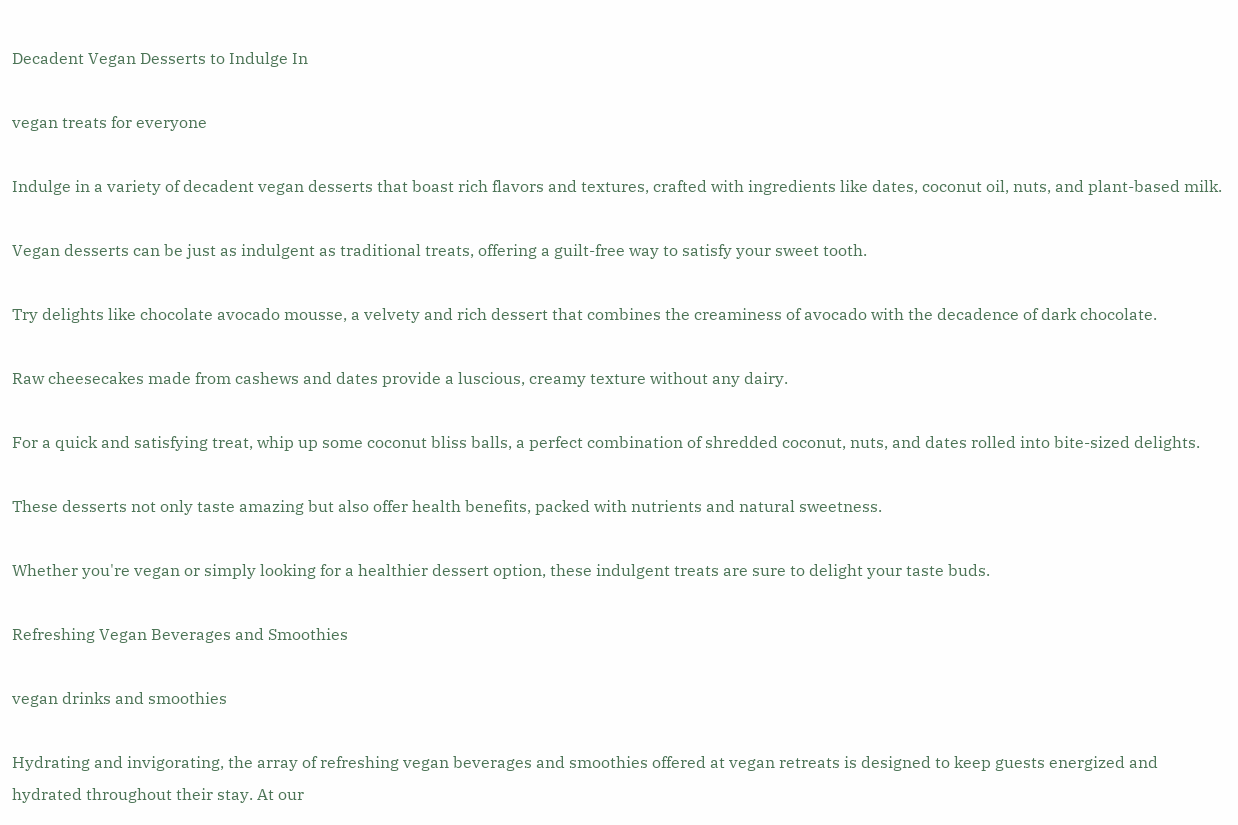Decadent Vegan Desserts to Indulge In

vegan treats for everyone

Indulge in a variety of decadent vegan desserts that boast rich flavors and textures, crafted with ingredients like dates, coconut oil, nuts, and plant-based milk.

Vegan desserts can be just as indulgent as traditional treats, offering a guilt-free way to satisfy your sweet tooth.

Try delights like chocolate avocado mousse, a velvety and rich dessert that combines the creaminess of avocado with the decadence of dark chocolate.

Raw cheesecakes made from cashews and dates provide a luscious, creamy texture without any dairy.

For a quick and satisfying treat, whip up some coconut bliss balls, a perfect combination of shredded coconut, nuts, and dates rolled into bite-sized delights.

These desserts not only taste amazing but also offer health benefits, packed with nutrients and natural sweetness.

Whether you're vegan or simply looking for a healthier dessert option, these indulgent treats are sure to delight your taste buds.

Refreshing Vegan Beverages and Smoothies

vegan drinks and smoothies

Hydrating and invigorating, the array of refreshing vegan beverages and smoothies offered at vegan retreats is designed to keep guests energized and hydrated throughout their stay. At our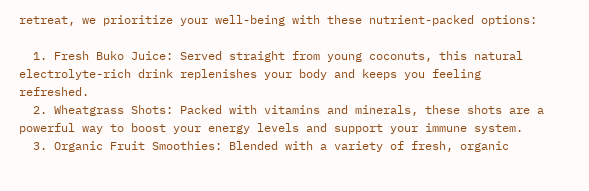retreat, we prioritize your well-being with these nutrient-packed options:

  1. Fresh Buko Juice: Served straight from young coconuts, this natural electrolyte-rich drink replenishes your body and keeps you feeling refreshed.
  2. Wheatgrass Shots: Packed with vitamins and minerals, these shots are a powerful way to boost your energy levels and support your immune system.
  3. Organic Fruit Smoothies: Blended with a variety of fresh, organic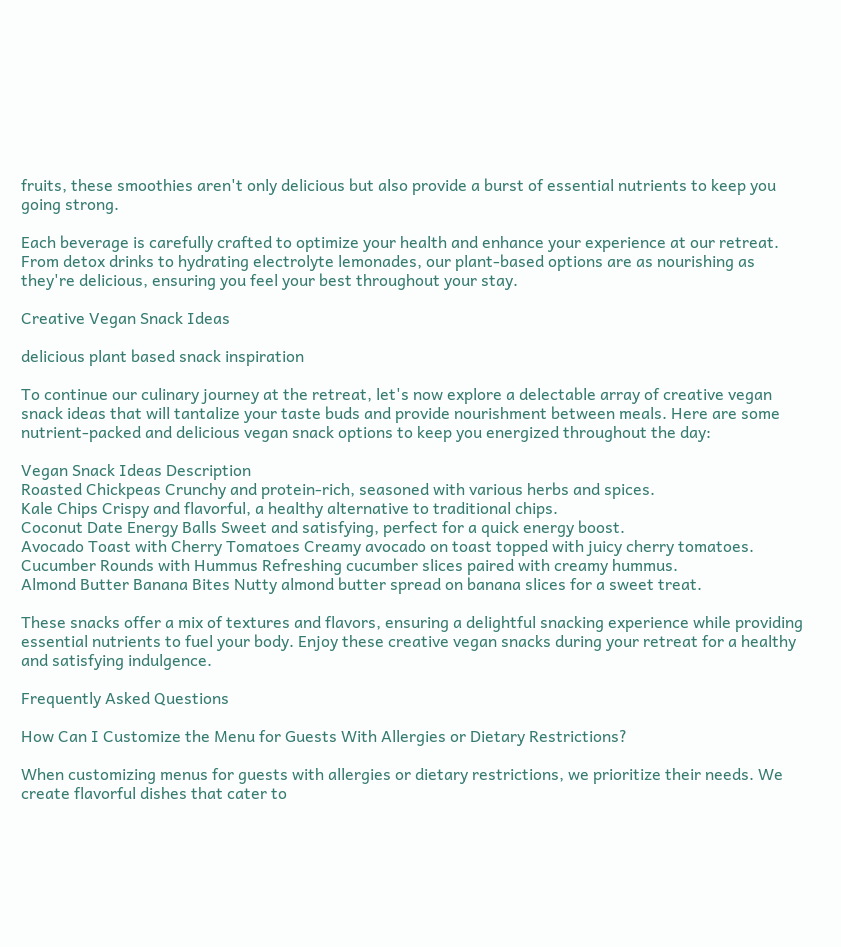fruits, these smoothies aren't only delicious but also provide a burst of essential nutrients to keep you going strong.

Each beverage is carefully crafted to optimize your health and enhance your experience at our retreat. From detox drinks to hydrating electrolyte lemonades, our plant-based options are as nourishing as they're delicious, ensuring you feel your best throughout your stay.

Creative Vegan Snack Ideas

delicious plant based snack inspiration

To continue our culinary journey at the retreat, let's now explore a delectable array of creative vegan snack ideas that will tantalize your taste buds and provide nourishment between meals. Here are some nutrient-packed and delicious vegan snack options to keep you energized throughout the day:

Vegan Snack Ideas Description
Roasted Chickpeas Crunchy and protein-rich, seasoned with various herbs and spices.
Kale Chips Crispy and flavorful, a healthy alternative to traditional chips.
Coconut Date Energy Balls Sweet and satisfying, perfect for a quick energy boost.
Avocado Toast with Cherry Tomatoes Creamy avocado on toast topped with juicy cherry tomatoes.
Cucumber Rounds with Hummus Refreshing cucumber slices paired with creamy hummus.
Almond Butter Banana Bites Nutty almond butter spread on banana slices for a sweet treat.

These snacks offer a mix of textures and flavors, ensuring a delightful snacking experience while providing essential nutrients to fuel your body. Enjoy these creative vegan snacks during your retreat for a healthy and satisfying indulgence.

Frequently Asked Questions

How Can I Customize the Menu for Guests With Allergies or Dietary Restrictions?

When customizing menus for guests with allergies or dietary restrictions, we prioritize their needs. We create flavorful dishes that cater to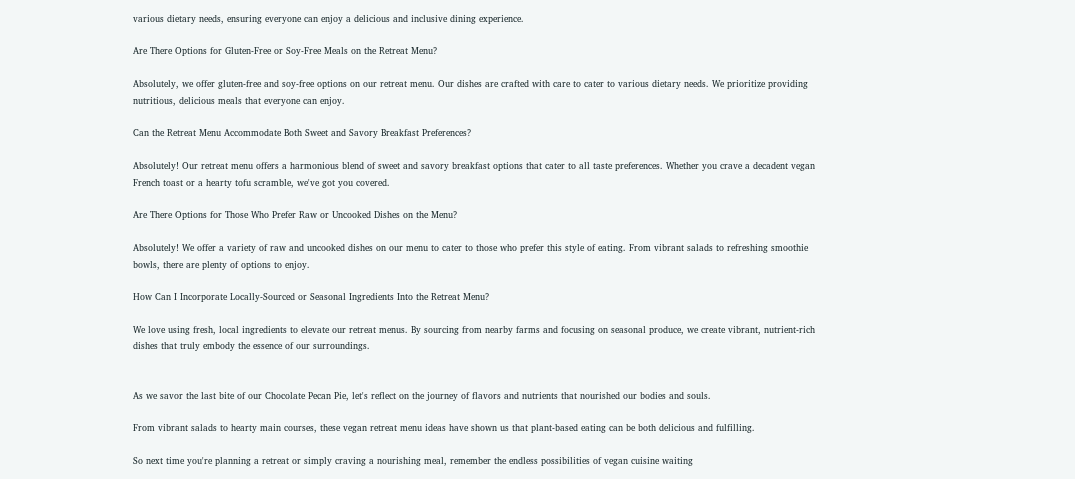various dietary needs, ensuring everyone can enjoy a delicious and inclusive dining experience.

Are There Options for Gluten-Free or Soy-Free Meals on the Retreat Menu?

Absolutely, we offer gluten-free and soy-free options on our retreat menu. Our dishes are crafted with care to cater to various dietary needs. We prioritize providing nutritious, delicious meals that everyone can enjoy.

Can the Retreat Menu Accommodate Both Sweet and Savory Breakfast Preferences?

Absolutely! Our retreat menu offers a harmonious blend of sweet and savory breakfast options that cater to all taste preferences. Whether you crave a decadent vegan French toast or a hearty tofu scramble, we've got you covered.

Are There Options for Those Who Prefer Raw or Uncooked Dishes on the Menu?

Absolutely! We offer a variety of raw and uncooked dishes on our menu to cater to those who prefer this style of eating. From vibrant salads to refreshing smoothie bowls, there are plenty of options to enjoy.

How Can I Incorporate Locally-Sourced or Seasonal Ingredients Into the Retreat Menu?

We love using fresh, local ingredients to elevate our retreat menus. By sourcing from nearby farms and focusing on seasonal produce, we create vibrant, nutrient-rich dishes that truly embody the essence of our surroundings.


As we savor the last bite of our Chocolate Pecan Pie, let's reflect on the journey of flavors and nutrients that nourished our bodies and souls.

From vibrant salads to hearty main courses, these vegan retreat menu ideas have shown us that plant-based eating can be both delicious and fulfilling.

So next time you're planning a retreat or simply craving a nourishing meal, remember the endless possibilities of vegan cuisine waiting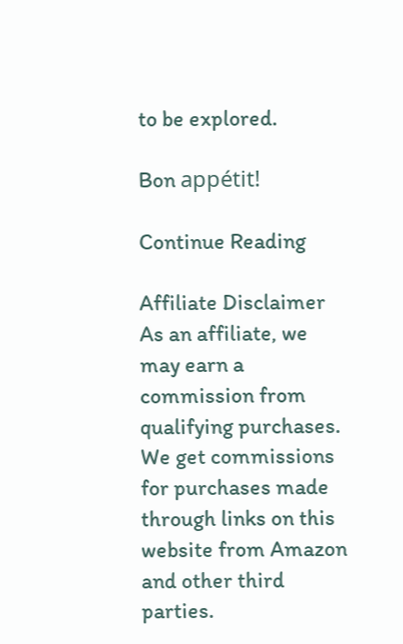to be explored.

Bon appétit!

Continue Reading

Affiliate Disclaimer
As an affiliate, we may earn a commission from qualifying purchases. We get commissions for purchases made through links on this website from Amazon and other third parties.